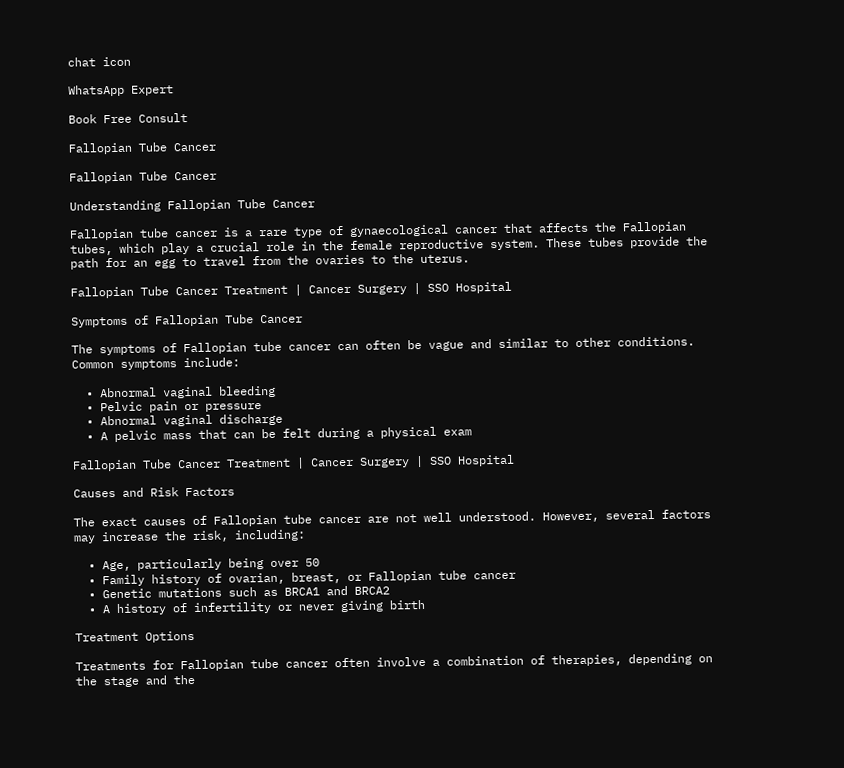chat icon

WhatsApp Expert

Book Free Consult

Fallopian Tube Cancer

Fallopian Tube Cancer

Understanding Fallopian Tube Cancer

Fallopian tube cancer is a rare type of gynaecological cancer that affects the Fallopian tubes, which play a crucial role in the female reproductive system. These tubes provide the path for an egg to travel from the ovaries to the uterus.

Fallopian Tube Cancer Treatment | Cancer Surgery | SSO Hospital

Symptoms of Fallopian Tube Cancer

The symptoms of Fallopian tube cancer can often be vague and similar to other conditions. Common symptoms include:

  • Abnormal vaginal bleeding
  • Pelvic pain or pressure
  • Abnormal vaginal discharge
  • A pelvic mass that can be felt during a physical exam

Fallopian Tube Cancer Treatment | Cancer Surgery | SSO Hospital

Causes and Risk Factors

The exact causes of Fallopian tube cancer are not well understood. However, several factors may increase the risk, including:

  • Age, particularly being over 50
  • Family history of ovarian, breast, or Fallopian tube cancer
  • Genetic mutations such as BRCA1 and BRCA2
  • A history of infertility or never giving birth

Treatment Options

Treatments for Fallopian tube cancer often involve a combination of therapies, depending on the stage and the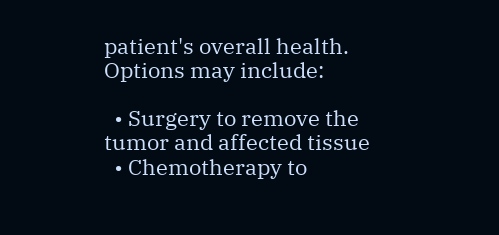patient's overall health. Options may include:

  • Surgery to remove the tumor and affected tissue
  • Chemotherapy to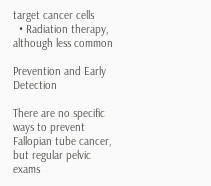target cancer cells
  • Radiation therapy, although less common

Prevention and Early Detection

There are no specific ways to prevent Fallopian tube cancer, but regular pelvic exams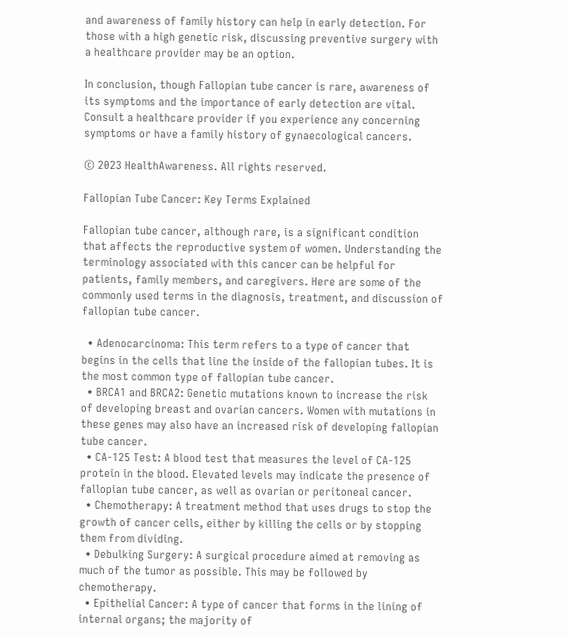and awareness of family history can help in early detection. For those with a high genetic risk, discussing preventive surgery with a healthcare provider may be an option.

In conclusion, though Fallopian tube cancer is rare, awareness of its symptoms and the importance of early detection are vital. Consult a healthcare provider if you experience any concerning symptoms or have a family history of gynaecological cancers.

© 2023 HealthAwareness. All rights reserved.

Fallopian Tube Cancer: Key Terms Explained

Fallopian tube cancer, although rare, is a significant condition that affects the reproductive system of women. Understanding the terminology associated with this cancer can be helpful for patients, family members, and caregivers. Here are some of the commonly used terms in the diagnosis, treatment, and discussion of fallopian tube cancer.

  • Adenocarcinoma: This term refers to a type of cancer that begins in the cells that line the inside of the fallopian tubes. It is the most common type of fallopian tube cancer.
  • BRCA1 and BRCA2: Genetic mutations known to increase the risk of developing breast and ovarian cancers. Women with mutations in these genes may also have an increased risk of developing fallopian tube cancer.
  • CA-125 Test: A blood test that measures the level of CA-125 protein in the blood. Elevated levels may indicate the presence of fallopian tube cancer, as well as ovarian or peritoneal cancer.
  • Chemotherapy: A treatment method that uses drugs to stop the growth of cancer cells, either by killing the cells or by stopping them from dividing.
  • Debulking Surgery: A surgical procedure aimed at removing as much of the tumor as possible. This may be followed by chemotherapy.
  • Epithelial Cancer: A type of cancer that forms in the lining of internal organs; the majority of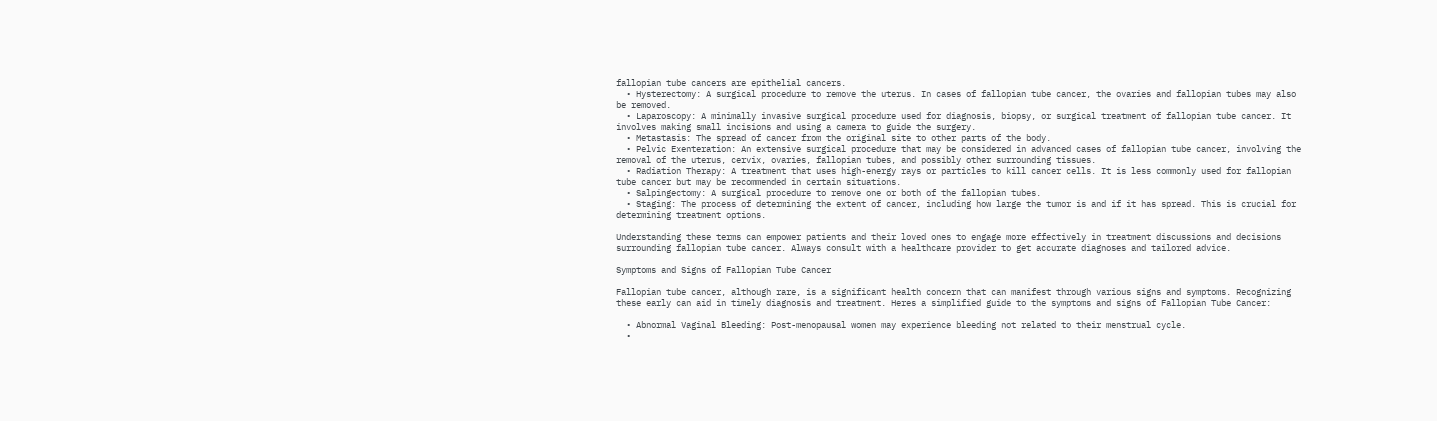fallopian tube cancers are epithelial cancers.
  • Hysterectomy: A surgical procedure to remove the uterus. In cases of fallopian tube cancer, the ovaries and fallopian tubes may also be removed.
  • Laparoscopy: A minimally invasive surgical procedure used for diagnosis, biopsy, or surgical treatment of fallopian tube cancer. It involves making small incisions and using a camera to guide the surgery.
  • Metastasis: The spread of cancer from the original site to other parts of the body.
  • Pelvic Exenteration: An extensive surgical procedure that may be considered in advanced cases of fallopian tube cancer, involving the removal of the uterus, cervix, ovaries, fallopian tubes, and possibly other surrounding tissues.
  • Radiation Therapy: A treatment that uses high-energy rays or particles to kill cancer cells. It is less commonly used for fallopian tube cancer but may be recommended in certain situations.
  • Salpingectomy: A surgical procedure to remove one or both of the fallopian tubes.
  • Staging: The process of determining the extent of cancer, including how large the tumor is and if it has spread. This is crucial for determining treatment options.

Understanding these terms can empower patients and their loved ones to engage more effectively in treatment discussions and decisions surrounding fallopian tube cancer. Always consult with a healthcare provider to get accurate diagnoses and tailored advice.

Symptoms and Signs of Fallopian Tube Cancer

Fallopian tube cancer, although rare, is a significant health concern that can manifest through various signs and symptoms. Recognizing these early can aid in timely diagnosis and treatment. Heres a simplified guide to the symptoms and signs of Fallopian Tube Cancer:

  • Abnormal Vaginal Bleeding: Post-menopausal women may experience bleeding not related to their menstrual cycle.
  •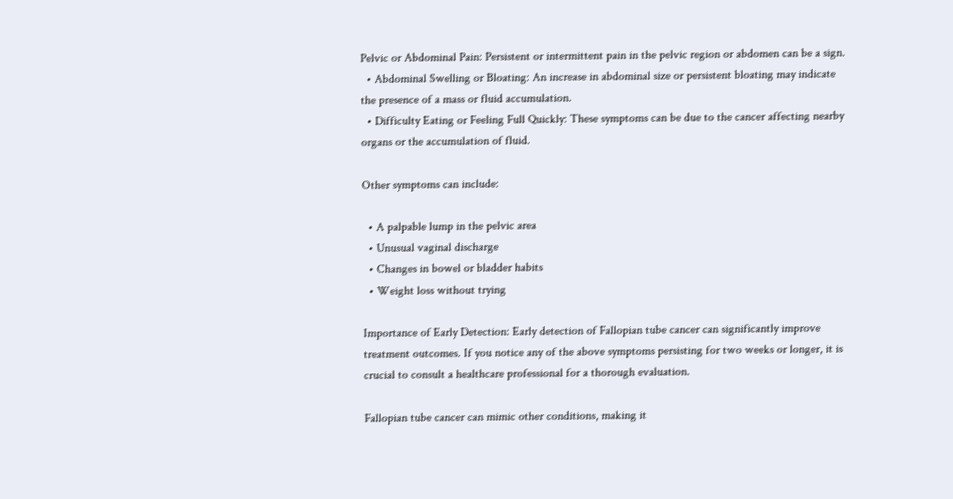Pelvic or Abdominal Pain: Persistent or intermittent pain in the pelvic region or abdomen can be a sign.
  • Abdominal Swelling or Bloating: An increase in abdominal size or persistent bloating may indicate the presence of a mass or fluid accumulation.
  • Difficulty Eating or Feeling Full Quickly: These symptoms can be due to the cancer affecting nearby organs or the accumulation of fluid.

Other symptoms can include:

  • A palpable lump in the pelvic area
  • Unusual vaginal discharge
  • Changes in bowel or bladder habits
  • Weight loss without trying

Importance of Early Detection: Early detection of Fallopian tube cancer can significantly improve treatment outcomes. If you notice any of the above symptoms persisting for two weeks or longer, it is crucial to consult a healthcare professional for a thorough evaluation.

Fallopian tube cancer can mimic other conditions, making it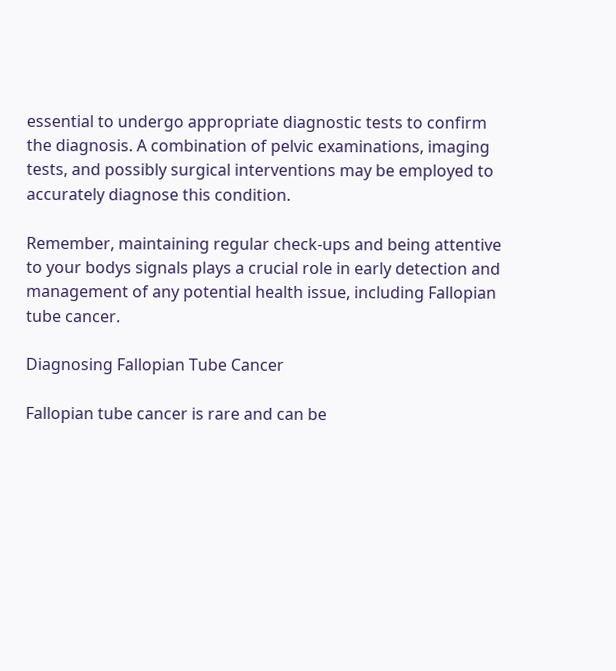essential to undergo appropriate diagnostic tests to confirm the diagnosis. A combination of pelvic examinations, imaging tests, and possibly surgical interventions may be employed to accurately diagnose this condition.

Remember, maintaining regular check-ups and being attentive to your bodys signals plays a crucial role in early detection and management of any potential health issue, including Fallopian tube cancer.

Diagnosing Fallopian Tube Cancer

Fallopian tube cancer is rare and can be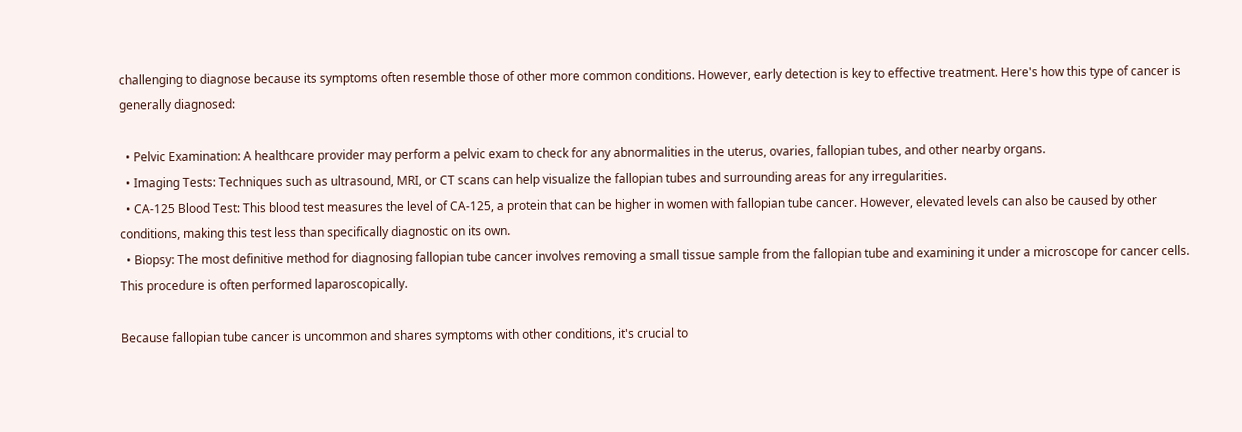challenging to diagnose because its symptoms often resemble those of other more common conditions. However, early detection is key to effective treatment. Here's how this type of cancer is generally diagnosed:

  • Pelvic Examination: A healthcare provider may perform a pelvic exam to check for any abnormalities in the uterus, ovaries, fallopian tubes, and other nearby organs.
  • Imaging Tests: Techniques such as ultrasound, MRI, or CT scans can help visualize the fallopian tubes and surrounding areas for any irregularities.
  • CA-125 Blood Test: This blood test measures the level of CA-125, a protein that can be higher in women with fallopian tube cancer. However, elevated levels can also be caused by other conditions, making this test less than specifically diagnostic on its own.
  • Biopsy: The most definitive method for diagnosing fallopian tube cancer involves removing a small tissue sample from the fallopian tube and examining it under a microscope for cancer cells. This procedure is often performed laparoscopically.

Because fallopian tube cancer is uncommon and shares symptoms with other conditions, it's crucial to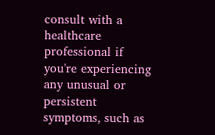consult with a healthcare professional if you're experiencing any unusual or persistent symptoms, such as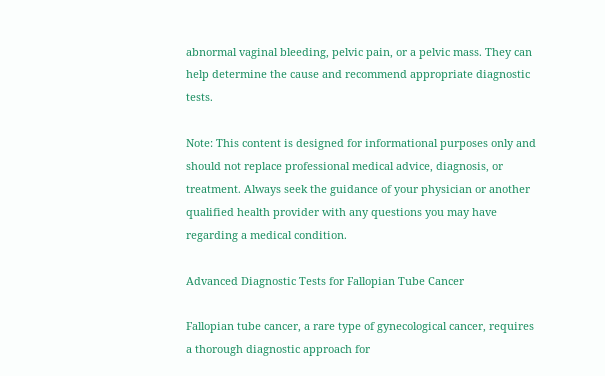abnormal vaginal bleeding, pelvic pain, or a pelvic mass. They can help determine the cause and recommend appropriate diagnostic tests.

Note: This content is designed for informational purposes only and should not replace professional medical advice, diagnosis, or treatment. Always seek the guidance of your physician or another qualified health provider with any questions you may have regarding a medical condition.

Advanced Diagnostic Tests for Fallopian Tube Cancer

Fallopian tube cancer, a rare type of gynecological cancer, requires a thorough diagnostic approach for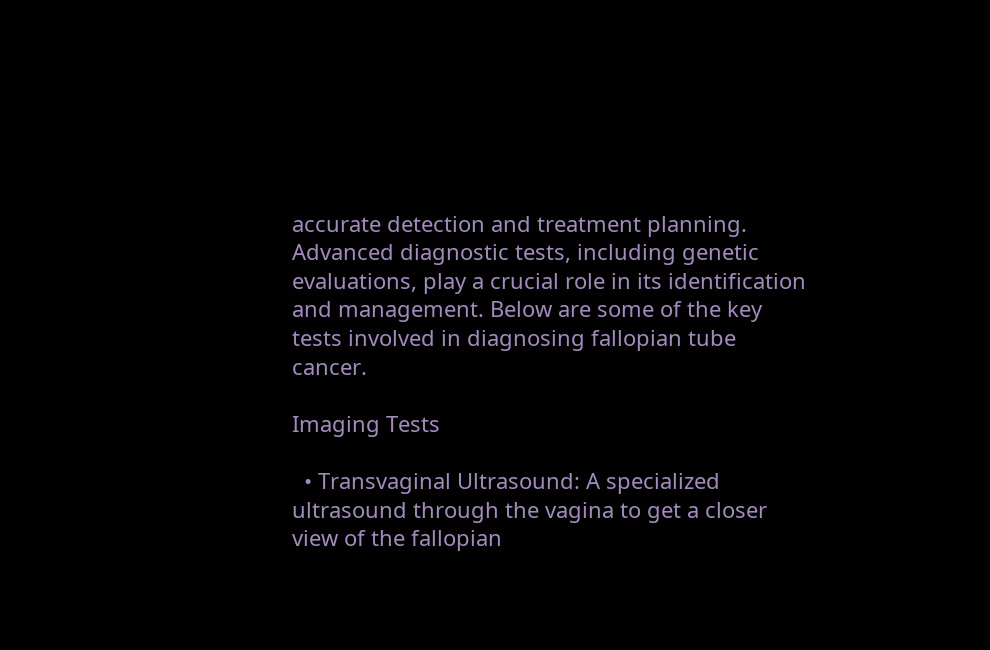accurate detection and treatment planning. Advanced diagnostic tests, including genetic evaluations, play a crucial role in its identification and management. Below are some of the key tests involved in diagnosing fallopian tube cancer.

Imaging Tests

  • Transvaginal Ultrasound: A specialized ultrasound through the vagina to get a closer view of the fallopian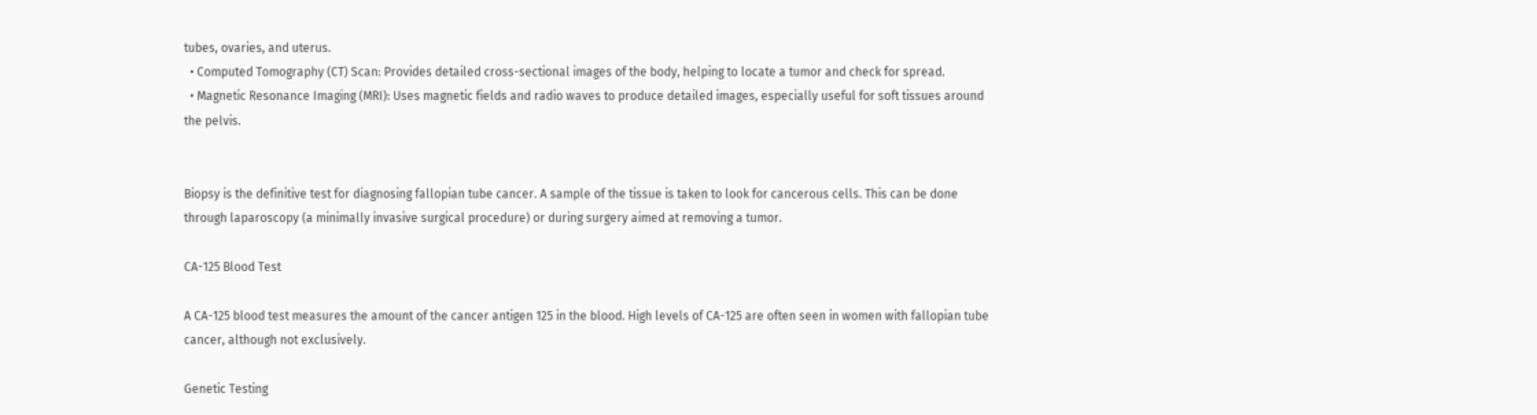tubes, ovaries, and uterus.
  • Computed Tomography (CT) Scan: Provides detailed cross-sectional images of the body, helping to locate a tumor and check for spread.
  • Magnetic Resonance Imaging (MRI): Uses magnetic fields and radio waves to produce detailed images, especially useful for soft tissues around the pelvis.


Biopsy is the definitive test for diagnosing fallopian tube cancer. A sample of the tissue is taken to look for cancerous cells. This can be done through laparoscopy (a minimally invasive surgical procedure) or during surgery aimed at removing a tumor.

CA-125 Blood Test

A CA-125 blood test measures the amount of the cancer antigen 125 in the blood. High levels of CA-125 are often seen in women with fallopian tube cancer, although not exclusively.

Genetic Testing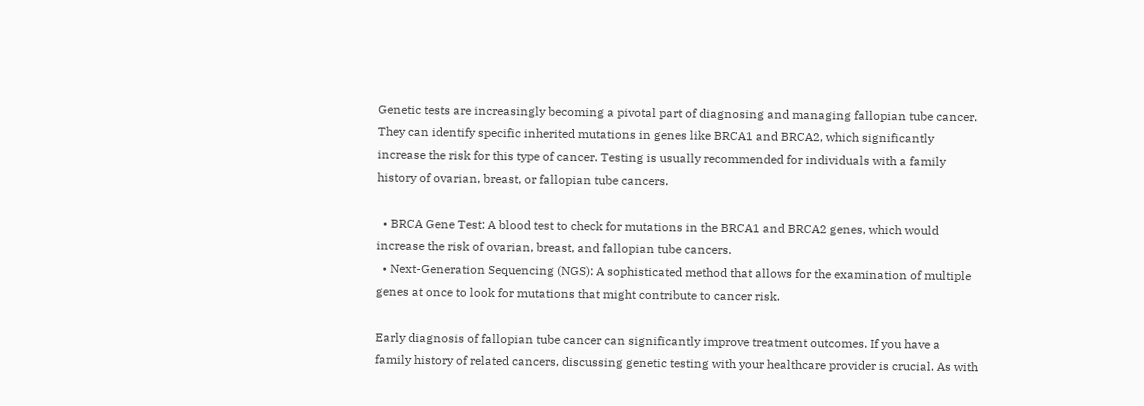Genetic tests are increasingly becoming a pivotal part of diagnosing and managing fallopian tube cancer. They can identify specific inherited mutations in genes like BRCA1 and BRCA2, which significantly increase the risk for this type of cancer. Testing is usually recommended for individuals with a family history of ovarian, breast, or fallopian tube cancers.

  • BRCA Gene Test: A blood test to check for mutations in the BRCA1 and BRCA2 genes, which would increase the risk of ovarian, breast, and fallopian tube cancers.
  • Next-Generation Sequencing (NGS): A sophisticated method that allows for the examination of multiple genes at once to look for mutations that might contribute to cancer risk.

Early diagnosis of fallopian tube cancer can significantly improve treatment outcomes. If you have a family history of related cancers, discussing genetic testing with your healthcare provider is crucial. As with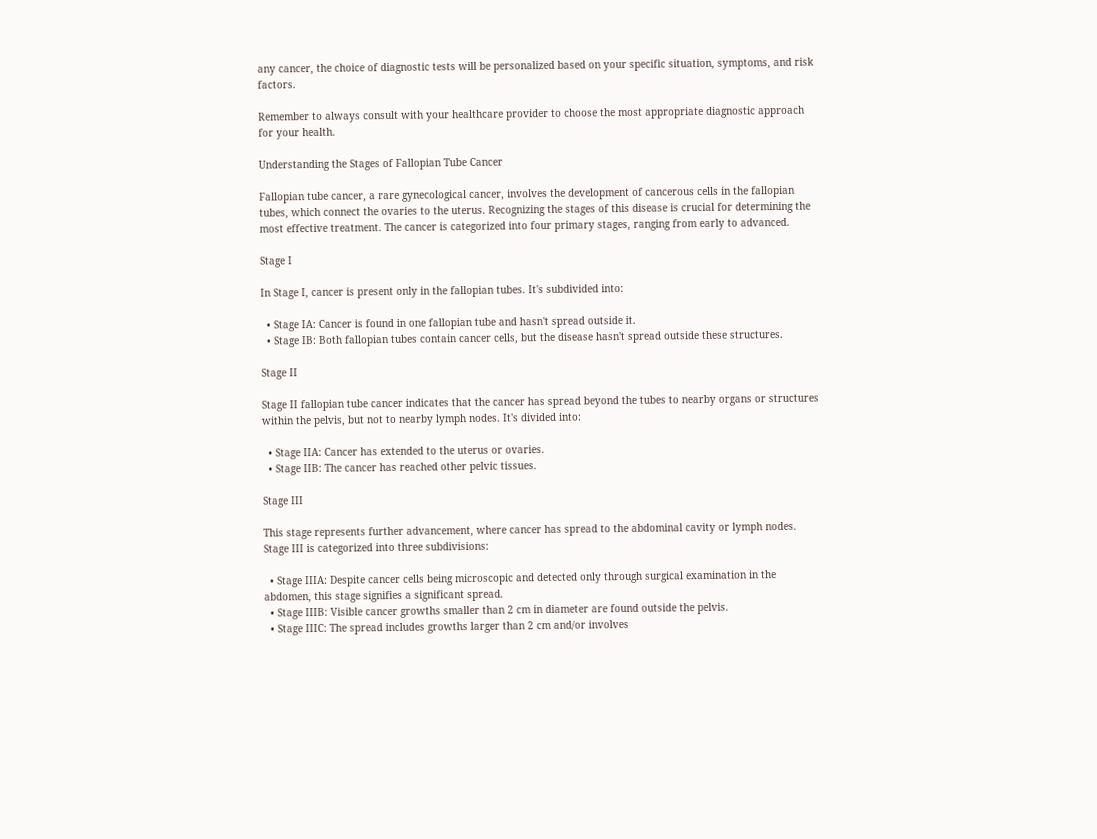any cancer, the choice of diagnostic tests will be personalized based on your specific situation, symptoms, and risk factors.

Remember to always consult with your healthcare provider to choose the most appropriate diagnostic approach for your health.

Understanding the Stages of Fallopian Tube Cancer

Fallopian tube cancer, a rare gynecological cancer, involves the development of cancerous cells in the fallopian tubes, which connect the ovaries to the uterus. Recognizing the stages of this disease is crucial for determining the most effective treatment. The cancer is categorized into four primary stages, ranging from early to advanced.

Stage I

In Stage I, cancer is present only in the fallopian tubes. It's subdivided into:

  • Stage IA: Cancer is found in one fallopian tube and hasn't spread outside it.
  • Stage IB: Both fallopian tubes contain cancer cells, but the disease hasn't spread outside these structures.

Stage II

Stage II fallopian tube cancer indicates that the cancer has spread beyond the tubes to nearby organs or structures within the pelvis, but not to nearby lymph nodes. It's divided into:

  • Stage IIA: Cancer has extended to the uterus or ovaries.
  • Stage IIB: The cancer has reached other pelvic tissues.

Stage III

This stage represents further advancement, where cancer has spread to the abdominal cavity or lymph nodes. Stage III is categorized into three subdivisions:

  • Stage IIIA: Despite cancer cells being microscopic and detected only through surgical examination in the abdomen, this stage signifies a significant spread.
  • Stage IIIB: Visible cancer growths smaller than 2 cm in diameter are found outside the pelvis.
  • Stage IIIC: The spread includes growths larger than 2 cm and/or involves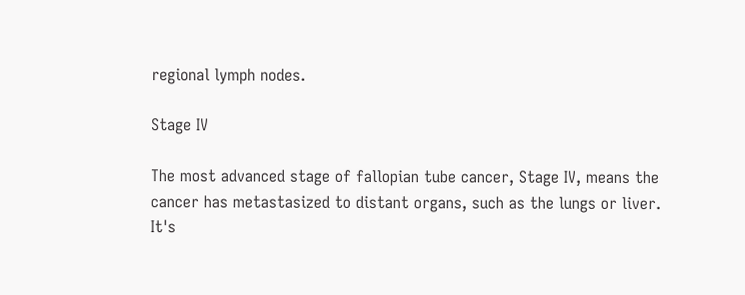regional lymph nodes.

Stage IV

The most advanced stage of fallopian tube cancer, Stage IV, means the cancer has metastasized to distant organs, such as the lungs or liver. It's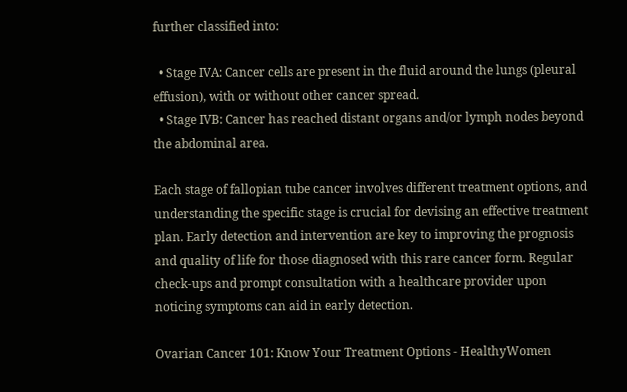further classified into:

  • Stage IVA: Cancer cells are present in the fluid around the lungs (pleural effusion), with or without other cancer spread.
  • Stage IVB: Cancer has reached distant organs and/or lymph nodes beyond the abdominal area.

Each stage of fallopian tube cancer involves different treatment options, and understanding the specific stage is crucial for devising an effective treatment plan. Early detection and intervention are key to improving the prognosis and quality of life for those diagnosed with this rare cancer form. Regular check-ups and prompt consultation with a healthcare provider upon noticing symptoms can aid in early detection.

Ovarian Cancer 101: Know Your Treatment Options - HealthyWomen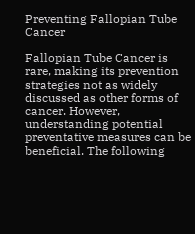Preventing Fallopian Tube Cancer

Fallopian Tube Cancer is rare, making its prevention strategies not as widely discussed as other forms of cancer. However, understanding potential preventative measures can be beneficial. The following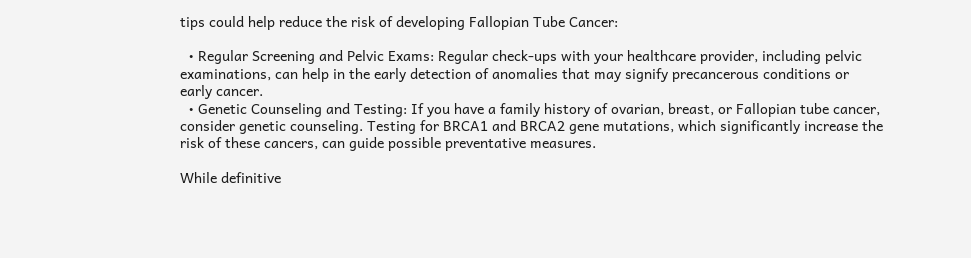tips could help reduce the risk of developing Fallopian Tube Cancer:

  • Regular Screening and Pelvic Exams: Regular check-ups with your healthcare provider, including pelvic examinations, can help in the early detection of anomalies that may signify precancerous conditions or early cancer.
  • Genetic Counseling and Testing: If you have a family history of ovarian, breast, or Fallopian tube cancer, consider genetic counseling. Testing for BRCA1 and BRCA2 gene mutations, which significantly increase the risk of these cancers, can guide possible preventative measures.

While definitive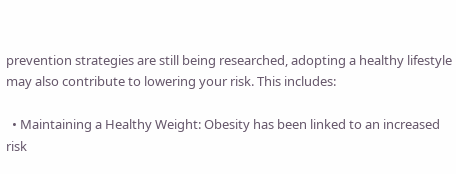prevention strategies are still being researched, adopting a healthy lifestyle may also contribute to lowering your risk. This includes:

  • Maintaining a Healthy Weight: Obesity has been linked to an increased risk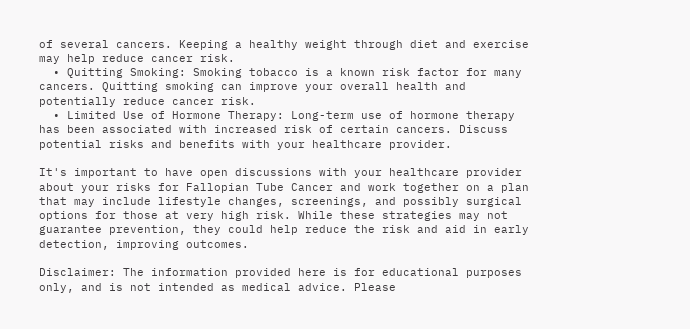of several cancers. Keeping a healthy weight through diet and exercise may help reduce cancer risk.
  • Quitting Smoking: Smoking tobacco is a known risk factor for many cancers. Quitting smoking can improve your overall health and potentially reduce cancer risk.
  • Limited Use of Hormone Therapy: Long-term use of hormone therapy has been associated with increased risk of certain cancers. Discuss potential risks and benefits with your healthcare provider.

It's important to have open discussions with your healthcare provider about your risks for Fallopian Tube Cancer and work together on a plan that may include lifestyle changes, screenings, and possibly surgical options for those at very high risk. While these strategies may not guarantee prevention, they could help reduce the risk and aid in early detection, improving outcomes.

Disclaimer: The information provided here is for educational purposes only, and is not intended as medical advice. Please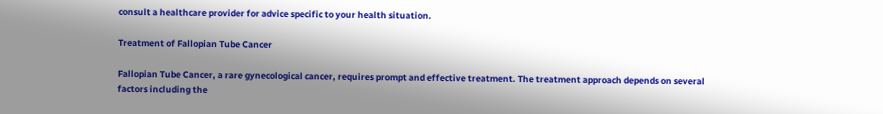consult a healthcare provider for advice specific to your health situation.

Treatment of Fallopian Tube Cancer

Fallopian Tube Cancer, a rare gynecological cancer, requires prompt and effective treatment. The treatment approach depends on several factors including the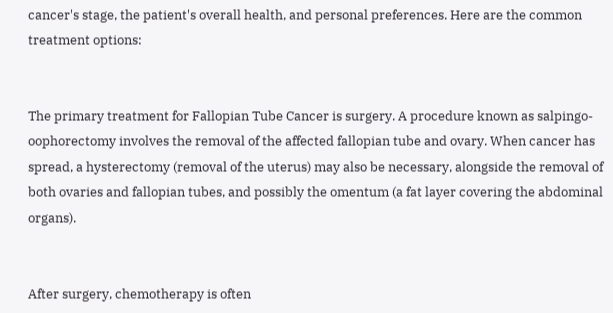cancer's stage, the patient's overall health, and personal preferences. Here are the common treatment options:


The primary treatment for Fallopian Tube Cancer is surgery. A procedure known as salpingo-oophorectomy involves the removal of the affected fallopian tube and ovary. When cancer has spread, a hysterectomy (removal of the uterus) may also be necessary, alongside the removal of both ovaries and fallopian tubes, and possibly the omentum (a fat layer covering the abdominal organs).


After surgery, chemotherapy is often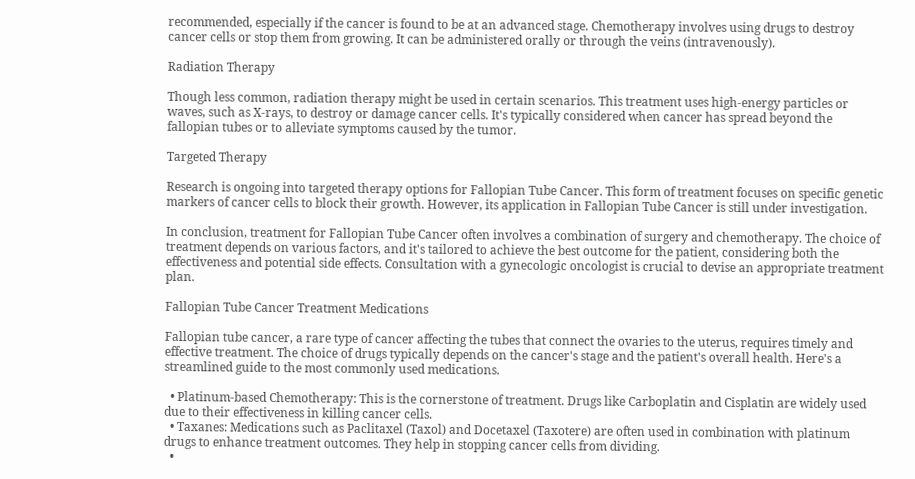recommended, especially if the cancer is found to be at an advanced stage. Chemotherapy involves using drugs to destroy cancer cells or stop them from growing. It can be administered orally or through the veins (intravenously).

Radiation Therapy

Though less common, radiation therapy might be used in certain scenarios. This treatment uses high-energy particles or waves, such as X-rays, to destroy or damage cancer cells. It's typically considered when cancer has spread beyond the fallopian tubes or to alleviate symptoms caused by the tumor.

Targeted Therapy

Research is ongoing into targeted therapy options for Fallopian Tube Cancer. This form of treatment focuses on specific genetic markers of cancer cells to block their growth. However, its application in Fallopian Tube Cancer is still under investigation.

In conclusion, treatment for Fallopian Tube Cancer often involves a combination of surgery and chemotherapy. The choice of treatment depends on various factors, and it's tailored to achieve the best outcome for the patient, considering both the effectiveness and potential side effects. Consultation with a gynecologic oncologist is crucial to devise an appropriate treatment plan.

Fallopian Tube Cancer Treatment Medications

Fallopian tube cancer, a rare type of cancer affecting the tubes that connect the ovaries to the uterus, requires timely and effective treatment. The choice of drugs typically depends on the cancer's stage and the patient's overall health. Here's a streamlined guide to the most commonly used medications.

  • Platinum-based Chemotherapy: This is the cornerstone of treatment. Drugs like Carboplatin and Cisplatin are widely used due to their effectiveness in killing cancer cells.
  • Taxanes: Medications such as Paclitaxel (Taxol) and Docetaxel (Taxotere) are often used in combination with platinum drugs to enhance treatment outcomes. They help in stopping cancer cells from dividing.
  •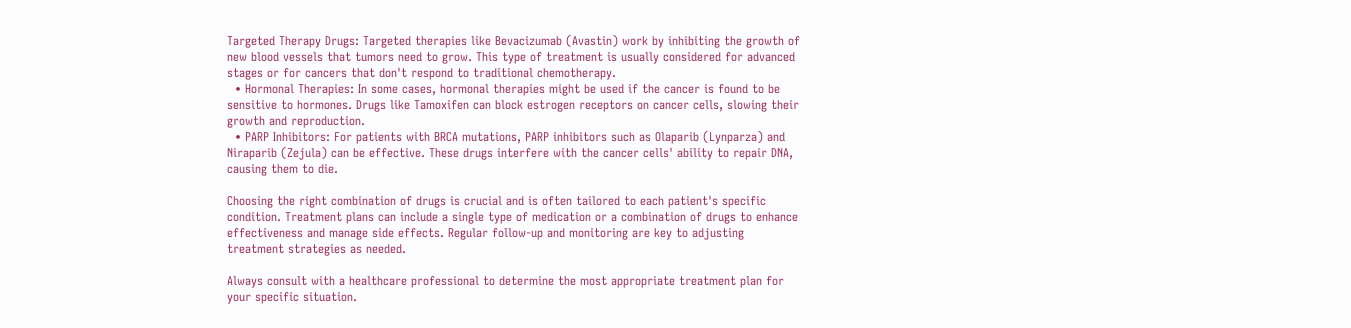Targeted Therapy Drugs: Targeted therapies like Bevacizumab (Avastin) work by inhibiting the growth of new blood vessels that tumors need to grow. This type of treatment is usually considered for advanced stages or for cancers that don't respond to traditional chemotherapy.
  • Hormonal Therapies: In some cases, hormonal therapies might be used if the cancer is found to be sensitive to hormones. Drugs like Tamoxifen can block estrogen receptors on cancer cells, slowing their growth and reproduction.
  • PARP Inhibitors: For patients with BRCA mutations, PARP inhibitors such as Olaparib (Lynparza) and Niraparib (Zejula) can be effective. These drugs interfere with the cancer cells' ability to repair DNA, causing them to die.

Choosing the right combination of drugs is crucial and is often tailored to each patient's specific condition. Treatment plans can include a single type of medication or a combination of drugs to enhance effectiveness and manage side effects. Regular follow-up and monitoring are key to adjusting treatment strategies as needed.

Always consult with a healthcare professional to determine the most appropriate treatment plan for your specific situation.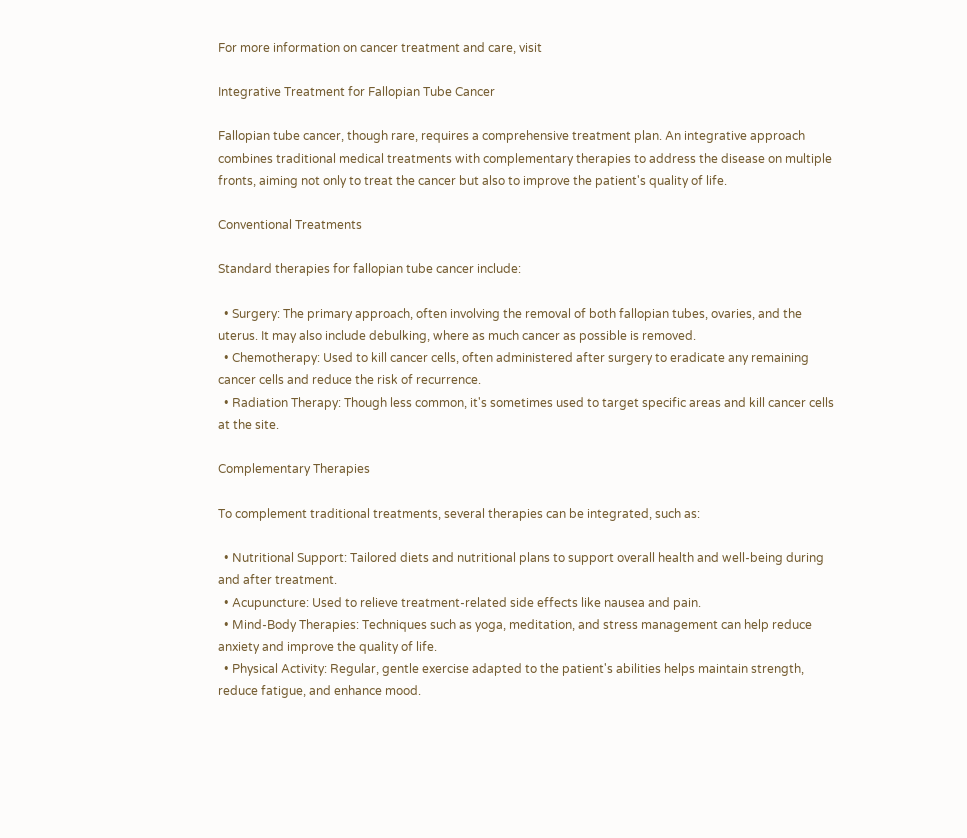For more information on cancer treatment and care, visit

Integrative Treatment for Fallopian Tube Cancer

Fallopian tube cancer, though rare, requires a comprehensive treatment plan. An integrative approach combines traditional medical treatments with complementary therapies to address the disease on multiple fronts, aiming not only to treat the cancer but also to improve the patient's quality of life.

Conventional Treatments

Standard therapies for fallopian tube cancer include:

  • Surgery: The primary approach, often involving the removal of both fallopian tubes, ovaries, and the uterus. It may also include debulking, where as much cancer as possible is removed.
  • Chemotherapy: Used to kill cancer cells, often administered after surgery to eradicate any remaining cancer cells and reduce the risk of recurrence.
  • Radiation Therapy: Though less common, it's sometimes used to target specific areas and kill cancer cells at the site.

Complementary Therapies

To complement traditional treatments, several therapies can be integrated, such as:

  • Nutritional Support: Tailored diets and nutritional plans to support overall health and well-being during and after treatment.
  • Acupuncture: Used to relieve treatment-related side effects like nausea and pain.
  • Mind-Body Therapies: Techniques such as yoga, meditation, and stress management can help reduce anxiety and improve the quality of life.
  • Physical Activity: Regular, gentle exercise adapted to the patient's abilities helps maintain strength, reduce fatigue, and enhance mood.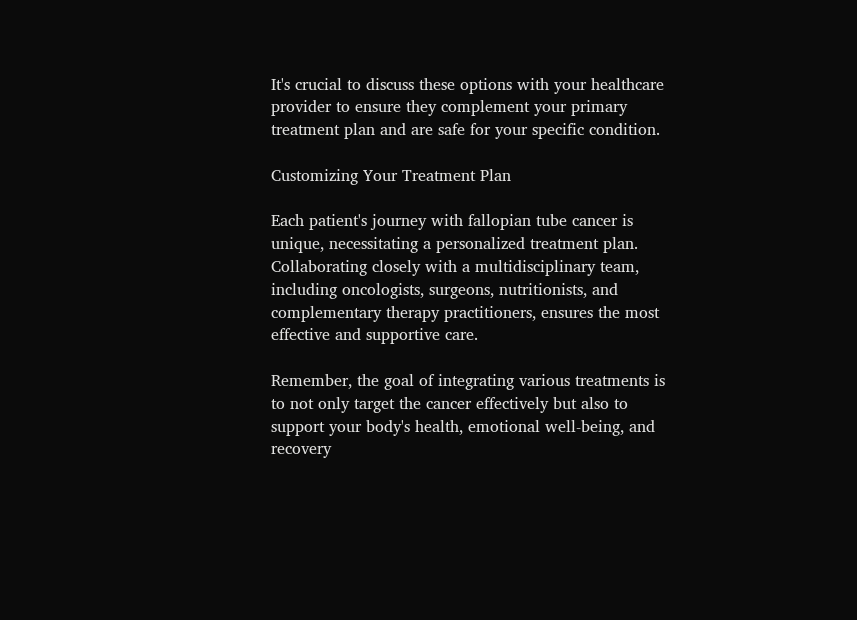It's crucial to discuss these options with your healthcare provider to ensure they complement your primary treatment plan and are safe for your specific condition.

Customizing Your Treatment Plan

Each patient's journey with fallopian tube cancer is unique, necessitating a personalized treatment plan. Collaborating closely with a multidisciplinary team, including oncologists, surgeons, nutritionists, and complementary therapy practitioners, ensures the most effective and supportive care.

Remember, the goal of integrating various treatments is to not only target the cancer effectively but also to support your body's health, emotional well-being, and recovery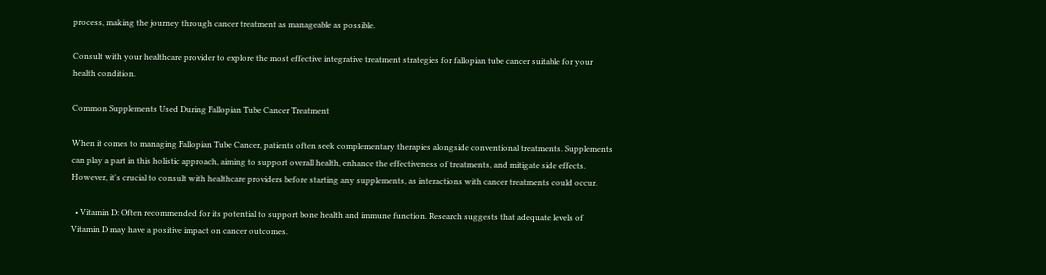process, making the journey through cancer treatment as manageable as possible.

Consult with your healthcare provider to explore the most effective integrative treatment strategies for fallopian tube cancer suitable for your health condition.

Common Supplements Used During Fallopian Tube Cancer Treatment

When it comes to managing Fallopian Tube Cancer, patients often seek complementary therapies alongside conventional treatments. Supplements can play a part in this holistic approach, aiming to support overall health, enhance the effectiveness of treatments, and mitigate side effects. However, it's crucial to consult with healthcare providers before starting any supplements, as interactions with cancer treatments could occur.

  • Vitamin D: Often recommended for its potential to support bone health and immune function. Research suggests that adequate levels of Vitamin D may have a positive impact on cancer outcomes.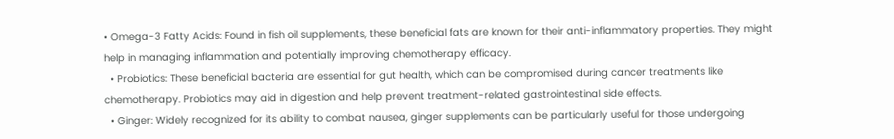• Omega-3 Fatty Acids: Found in fish oil supplements, these beneficial fats are known for their anti-inflammatory properties. They might help in managing inflammation and potentially improving chemotherapy efficacy.
  • Probiotics: These beneficial bacteria are essential for gut health, which can be compromised during cancer treatments like chemotherapy. Probiotics may aid in digestion and help prevent treatment-related gastrointestinal side effects.
  • Ginger: Widely recognized for its ability to combat nausea, ginger supplements can be particularly useful for those undergoing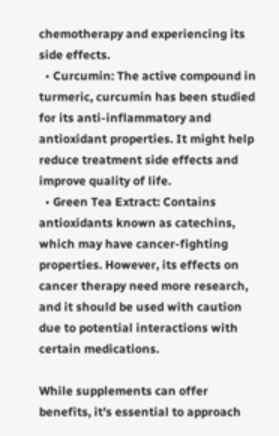chemotherapy and experiencing its side effects.
  • Curcumin: The active compound in turmeric, curcumin has been studied for its anti-inflammatory and antioxidant properties. It might help reduce treatment side effects and improve quality of life.
  • Green Tea Extract: Contains antioxidants known as catechins, which may have cancer-fighting properties. However, its effects on cancer therapy need more research, and it should be used with caution due to potential interactions with certain medications.

While supplements can offer benefits, it's essential to approach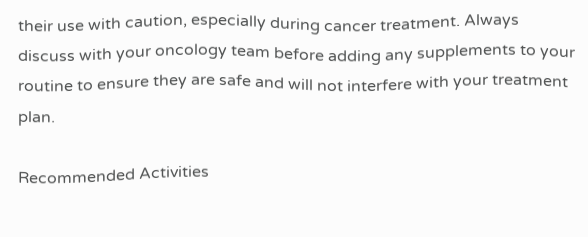their use with caution, especially during cancer treatment. Always discuss with your oncology team before adding any supplements to your routine to ensure they are safe and will not interfere with your treatment plan.

Recommended Activities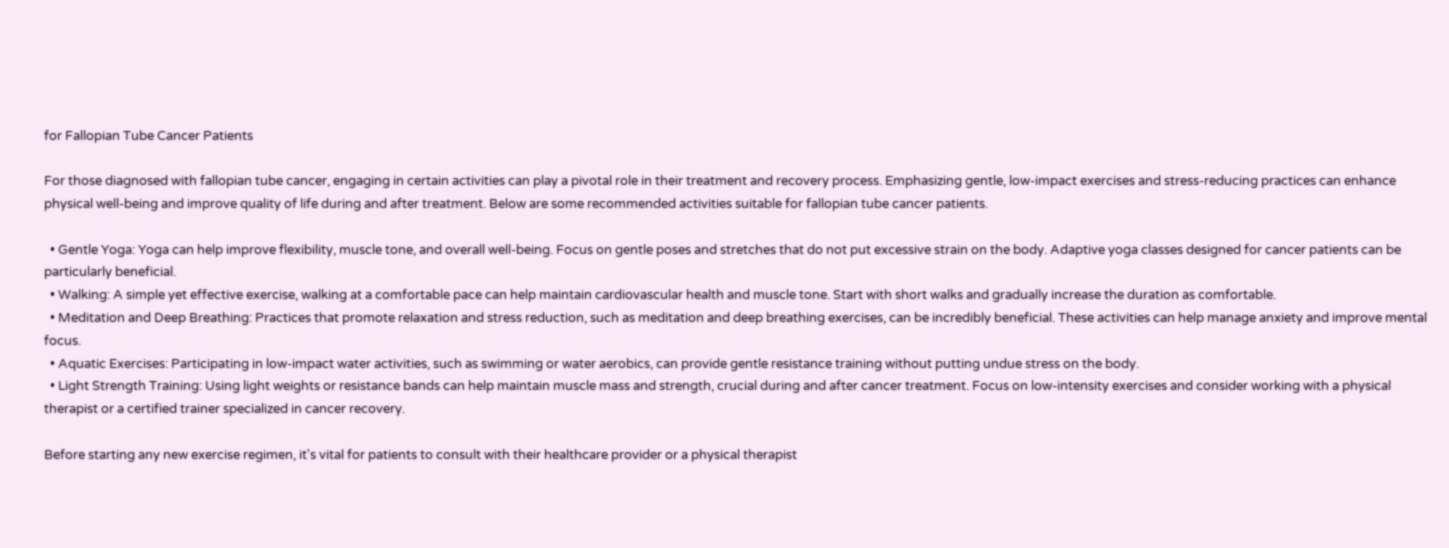for Fallopian Tube Cancer Patients

For those diagnosed with fallopian tube cancer, engaging in certain activities can play a pivotal role in their treatment and recovery process. Emphasizing gentle, low-impact exercises and stress-reducing practices can enhance physical well-being and improve quality of life during and after treatment. Below are some recommended activities suitable for fallopian tube cancer patients.

  • Gentle Yoga: Yoga can help improve flexibility, muscle tone, and overall well-being. Focus on gentle poses and stretches that do not put excessive strain on the body. Adaptive yoga classes designed for cancer patients can be particularly beneficial.
  • Walking: A simple yet effective exercise, walking at a comfortable pace can help maintain cardiovascular health and muscle tone. Start with short walks and gradually increase the duration as comfortable.
  • Meditation and Deep Breathing: Practices that promote relaxation and stress reduction, such as meditation and deep breathing exercises, can be incredibly beneficial. These activities can help manage anxiety and improve mental focus.
  • Aquatic Exercises: Participating in low-impact water activities, such as swimming or water aerobics, can provide gentle resistance training without putting undue stress on the body.
  • Light Strength Training: Using light weights or resistance bands can help maintain muscle mass and strength, crucial during and after cancer treatment. Focus on low-intensity exercises and consider working with a physical therapist or a certified trainer specialized in cancer recovery.

Before starting any new exercise regimen, it's vital for patients to consult with their healthcare provider or a physical therapist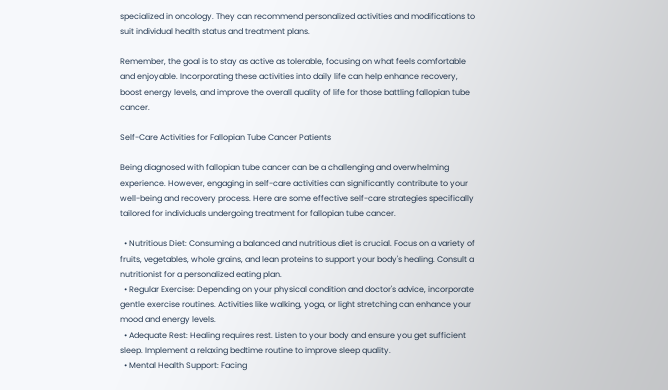specialized in oncology. They can recommend personalized activities and modifications to suit individual health status and treatment plans.

Remember, the goal is to stay as active as tolerable, focusing on what feels comfortable and enjoyable. Incorporating these activities into daily life can help enhance recovery, boost energy levels, and improve the overall quality of life for those battling fallopian tube cancer.

Self-Care Activities for Fallopian Tube Cancer Patients

Being diagnosed with fallopian tube cancer can be a challenging and overwhelming experience. However, engaging in self-care activities can significantly contribute to your well-being and recovery process. Here are some effective self-care strategies specifically tailored for individuals undergoing treatment for fallopian tube cancer.

  • Nutritious Diet: Consuming a balanced and nutritious diet is crucial. Focus on a variety of fruits, vegetables, whole grains, and lean proteins to support your body's healing. Consult a nutritionist for a personalized eating plan.
  • Regular Exercise: Depending on your physical condition and doctor's advice, incorporate gentle exercise routines. Activities like walking, yoga, or light stretching can enhance your mood and energy levels.
  • Adequate Rest: Healing requires rest. Listen to your body and ensure you get sufficient sleep. Implement a relaxing bedtime routine to improve sleep quality.
  • Mental Health Support: Facing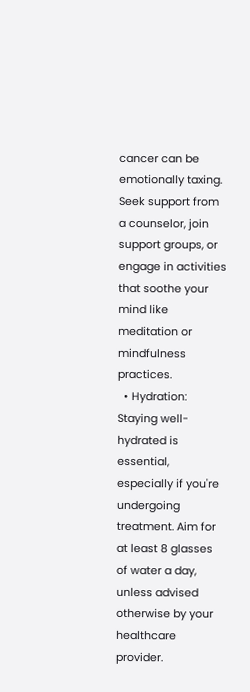cancer can be emotionally taxing. Seek support from a counselor, join support groups, or engage in activities that soothe your mind like meditation or mindfulness practices.
  • Hydration: Staying well-hydrated is essential, especially if you're undergoing treatment. Aim for at least 8 glasses of water a day, unless advised otherwise by your healthcare provider.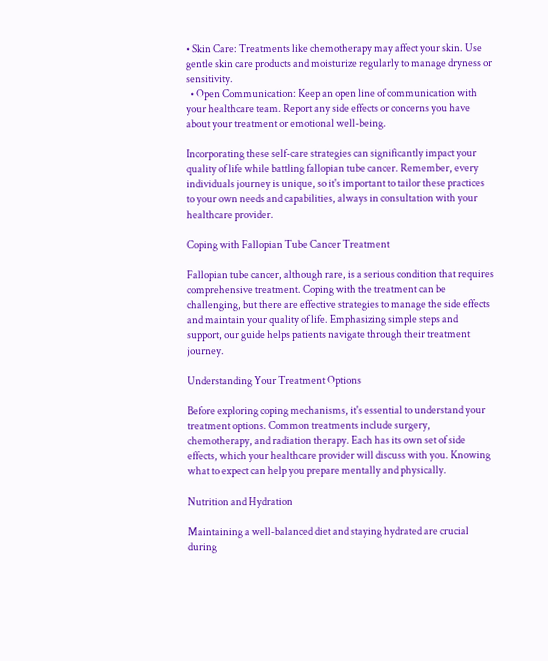• Skin Care: Treatments like chemotherapy may affect your skin. Use gentle skin care products and moisturize regularly to manage dryness or sensitivity.
  • Open Communication: Keep an open line of communication with your healthcare team. Report any side effects or concerns you have about your treatment or emotional well-being.

Incorporating these self-care strategies can significantly impact your quality of life while battling fallopian tube cancer. Remember, every individuals journey is unique, so it's important to tailor these practices to your own needs and capabilities, always in consultation with your healthcare provider.

Coping with Fallopian Tube Cancer Treatment

Fallopian tube cancer, although rare, is a serious condition that requires comprehensive treatment. Coping with the treatment can be challenging, but there are effective strategies to manage the side effects and maintain your quality of life. Emphasizing simple steps and support, our guide helps patients navigate through their treatment journey.

Understanding Your Treatment Options

Before exploring coping mechanisms, it's essential to understand your treatment options. Common treatments include surgery, chemotherapy, and radiation therapy. Each has its own set of side effects, which your healthcare provider will discuss with you. Knowing what to expect can help you prepare mentally and physically.

Nutrition and Hydration

Maintaining a well-balanced diet and staying hydrated are crucial during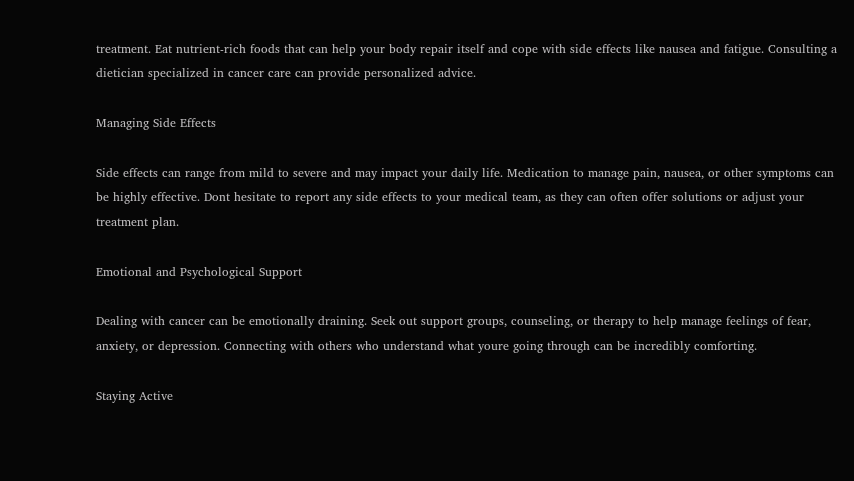treatment. Eat nutrient-rich foods that can help your body repair itself and cope with side effects like nausea and fatigue. Consulting a dietician specialized in cancer care can provide personalized advice.

Managing Side Effects

Side effects can range from mild to severe and may impact your daily life. Medication to manage pain, nausea, or other symptoms can be highly effective. Dont hesitate to report any side effects to your medical team, as they can often offer solutions or adjust your treatment plan.

Emotional and Psychological Support

Dealing with cancer can be emotionally draining. Seek out support groups, counseling, or therapy to help manage feelings of fear, anxiety, or depression. Connecting with others who understand what youre going through can be incredibly comforting.

Staying Active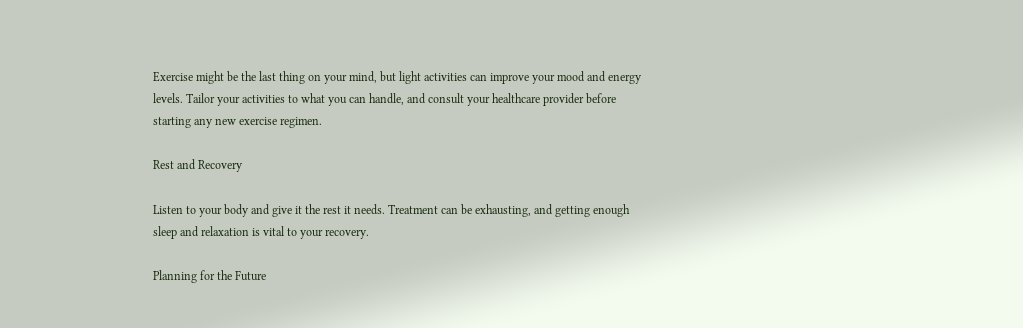Exercise might be the last thing on your mind, but light activities can improve your mood and energy levels. Tailor your activities to what you can handle, and consult your healthcare provider before starting any new exercise regimen.

Rest and Recovery

Listen to your body and give it the rest it needs. Treatment can be exhausting, and getting enough sleep and relaxation is vital to your recovery.

Planning for the Future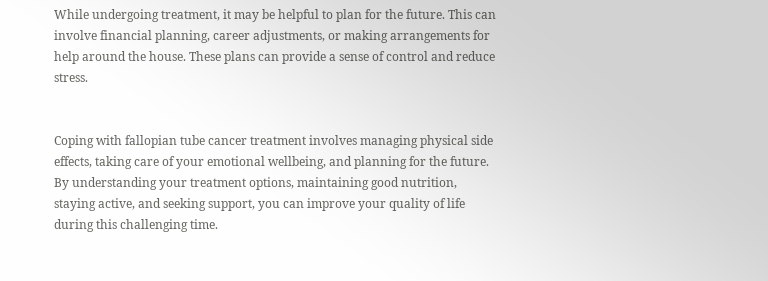While undergoing treatment, it may be helpful to plan for the future. This can involve financial planning, career adjustments, or making arrangements for help around the house. These plans can provide a sense of control and reduce stress.


Coping with fallopian tube cancer treatment involves managing physical side effects, taking care of your emotional wellbeing, and planning for the future. By understanding your treatment options, maintaining good nutrition, staying active, and seeking support, you can improve your quality of life during this challenging time.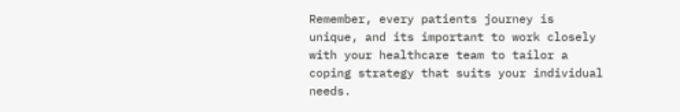Remember, every patients journey is unique, and its important to work closely with your healthcare team to tailor a coping strategy that suits your individual needs.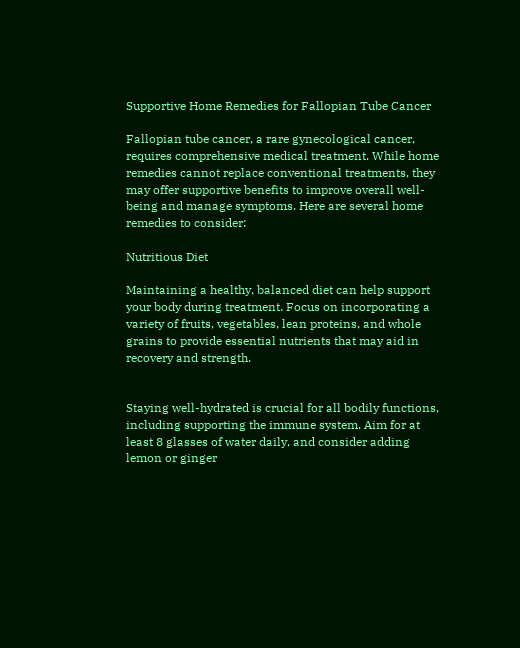Supportive Home Remedies for Fallopian Tube Cancer

Fallopian tube cancer, a rare gynecological cancer, requires comprehensive medical treatment. While home remedies cannot replace conventional treatments, they may offer supportive benefits to improve overall well-being and manage symptoms. Here are several home remedies to consider:

Nutritious Diet

Maintaining a healthy, balanced diet can help support your body during treatment. Focus on incorporating a variety of fruits, vegetables, lean proteins, and whole grains to provide essential nutrients that may aid in recovery and strength.


Staying well-hydrated is crucial for all bodily functions, including supporting the immune system. Aim for at least 8 glasses of water daily, and consider adding lemon or ginger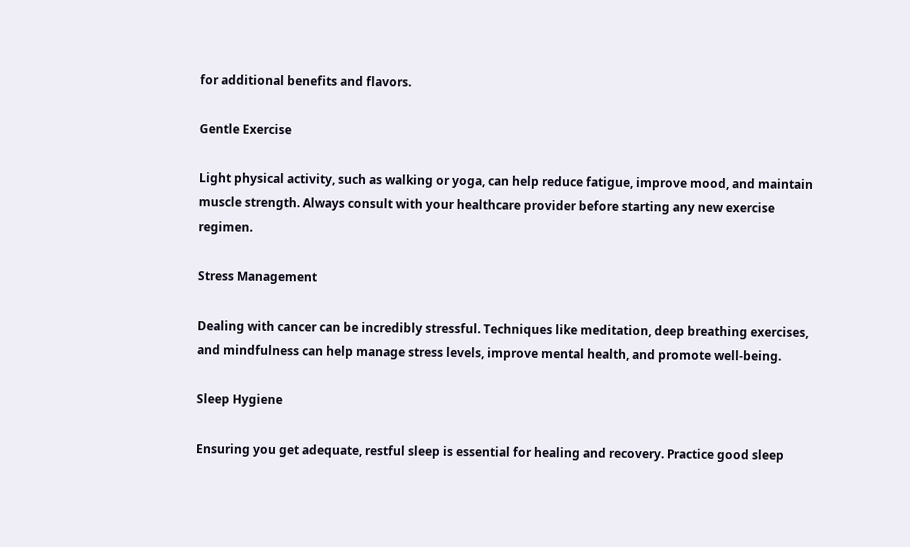for additional benefits and flavors.

Gentle Exercise

Light physical activity, such as walking or yoga, can help reduce fatigue, improve mood, and maintain muscle strength. Always consult with your healthcare provider before starting any new exercise regimen.

Stress Management

Dealing with cancer can be incredibly stressful. Techniques like meditation, deep breathing exercises, and mindfulness can help manage stress levels, improve mental health, and promote well-being.

Sleep Hygiene

Ensuring you get adequate, restful sleep is essential for healing and recovery. Practice good sleep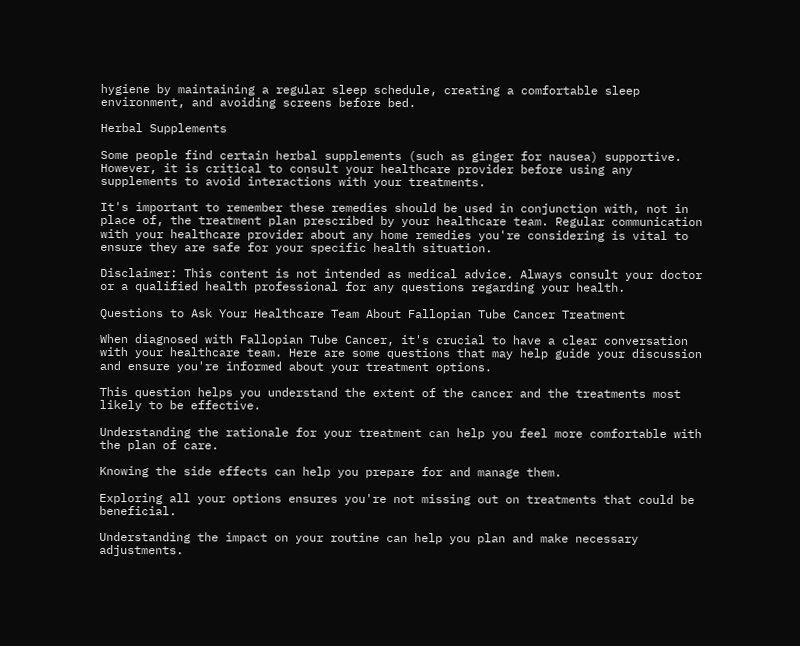hygiene by maintaining a regular sleep schedule, creating a comfortable sleep environment, and avoiding screens before bed.

Herbal Supplements

Some people find certain herbal supplements (such as ginger for nausea) supportive. However, it is critical to consult your healthcare provider before using any supplements to avoid interactions with your treatments.

It's important to remember these remedies should be used in conjunction with, not in place of, the treatment plan prescribed by your healthcare team. Regular communication with your healthcare provider about any home remedies you're considering is vital to ensure they are safe for your specific health situation.

Disclaimer: This content is not intended as medical advice. Always consult your doctor or a qualified health professional for any questions regarding your health.

Questions to Ask Your Healthcare Team About Fallopian Tube Cancer Treatment

When diagnosed with Fallopian Tube Cancer, it's crucial to have a clear conversation with your healthcare team. Here are some questions that may help guide your discussion and ensure you're informed about your treatment options.

This question helps you understand the extent of the cancer and the treatments most likely to be effective.

Understanding the rationale for your treatment can help you feel more comfortable with the plan of care.

Knowing the side effects can help you prepare for and manage them.

Exploring all your options ensures you're not missing out on treatments that could be beneficial.

Understanding the impact on your routine can help you plan and make necessary adjustments.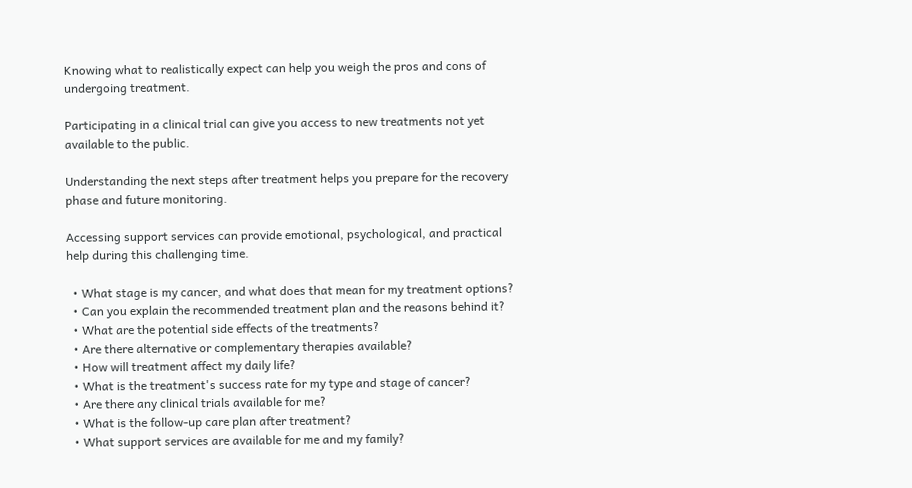Knowing what to realistically expect can help you weigh the pros and cons of undergoing treatment.

Participating in a clinical trial can give you access to new treatments not yet available to the public.

Understanding the next steps after treatment helps you prepare for the recovery phase and future monitoring.

Accessing support services can provide emotional, psychological, and practical help during this challenging time.

  • What stage is my cancer, and what does that mean for my treatment options?
  • Can you explain the recommended treatment plan and the reasons behind it?
  • What are the potential side effects of the treatments?
  • Are there alternative or complementary therapies available?
  • How will treatment affect my daily life?
  • What is the treatment's success rate for my type and stage of cancer?
  • Are there any clinical trials available for me?
  • What is the follow-up care plan after treatment?
  • What support services are available for me and my family?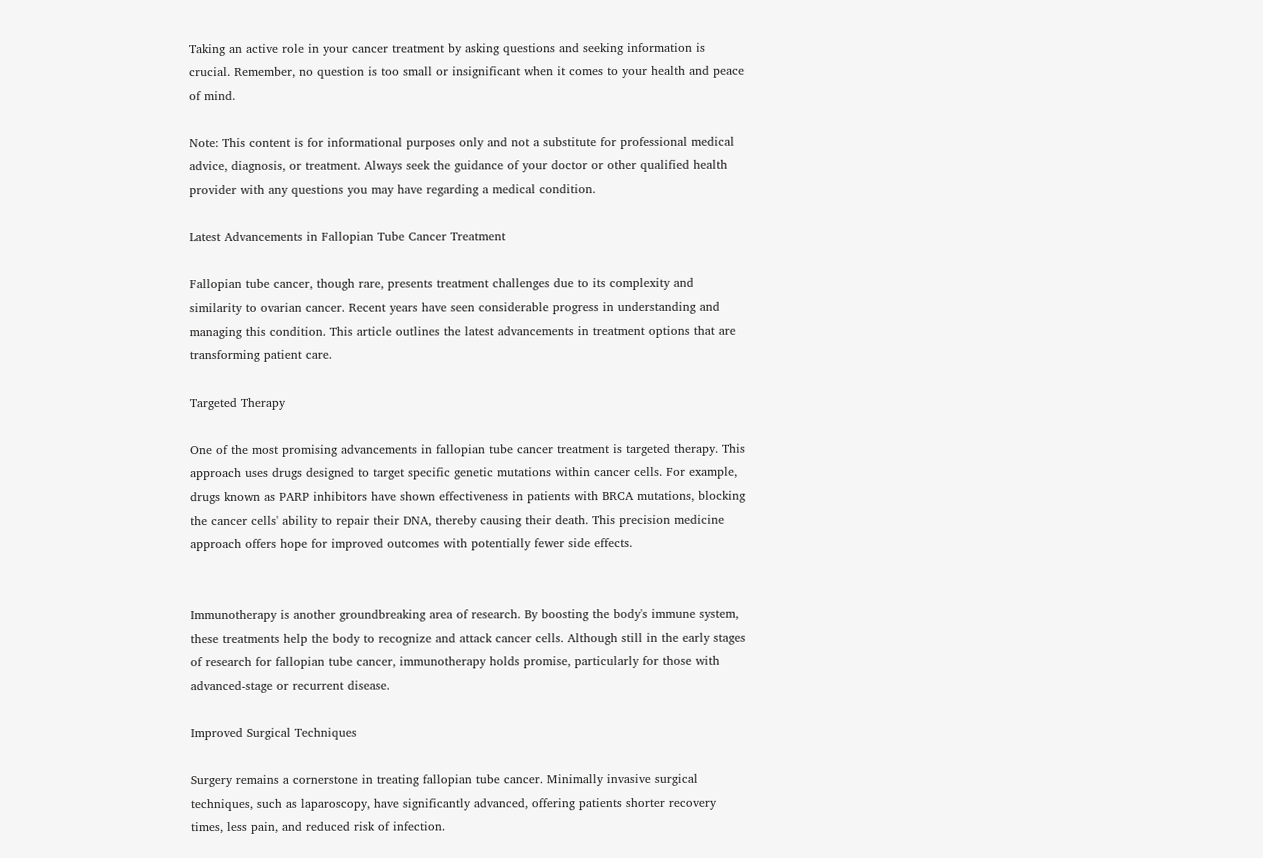Taking an active role in your cancer treatment by asking questions and seeking information is crucial. Remember, no question is too small or insignificant when it comes to your health and peace of mind.

Note: This content is for informational purposes only and not a substitute for professional medical advice, diagnosis, or treatment. Always seek the guidance of your doctor or other qualified health provider with any questions you may have regarding a medical condition.

Latest Advancements in Fallopian Tube Cancer Treatment

Fallopian tube cancer, though rare, presents treatment challenges due to its complexity and similarity to ovarian cancer. Recent years have seen considerable progress in understanding and managing this condition. This article outlines the latest advancements in treatment options that are transforming patient care.

Targeted Therapy

One of the most promising advancements in fallopian tube cancer treatment is targeted therapy. This approach uses drugs designed to target specific genetic mutations within cancer cells. For example, drugs known as PARP inhibitors have shown effectiveness in patients with BRCA mutations, blocking the cancer cells' ability to repair their DNA, thereby causing their death. This precision medicine approach offers hope for improved outcomes with potentially fewer side effects.


Immunotherapy is another groundbreaking area of research. By boosting the body's immune system, these treatments help the body to recognize and attack cancer cells. Although still in the early stages of research for fallopian tube cancer, immunotherapy holds promise, particularly for those with advanced-stage or recurrent disease.

Improved Surgical Techniques

Surgery remains a cornerstone in treating fallopian tube cancer. Minimally invasive surgical techniques, such as laparoscopy, have significantly advanced, offering patients shorter recovery times, less pain, and reduced risk of infection.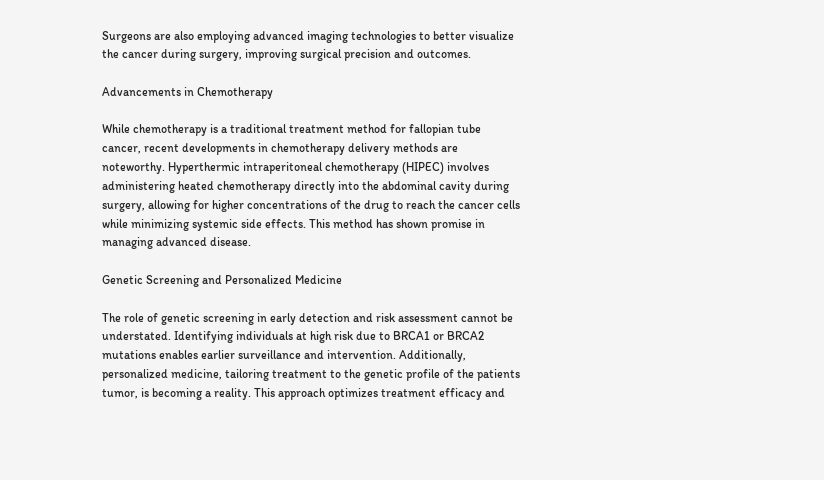Surgeons are also employing advanced imaging technologies to better visualize the cancer during surgery, improving surgical precision and outcomes.

Advancements in Chemotherapy

While chemotherapy is a traditional treatment method for fallopian tube cancer, recent developments in chemotherapy delivery methods are noteworthy. Hyperthermic intraperitoneal chemotherapy (HIPEC) involves administering heated chemotherapy directly into the abdominal cavity during surgery, allowing for higher concentrations of the drug to reach the cancer cells while minimizing systemic side effects. This method has shown promise in managing advanced disease.

Genetic Screening and Personalized Medicine

The role of genetic screening in early detection and risk assessment cannot be understated. Identifying individuals at high risk due to BRCA1 or BRCA2 mutations enables earlier surveillance and intervention. Additionally, personalized medicine, tailoring treatment to the genetic profile of the patients tumor, is becoming a reality. This approach optimizes treatment efficacy and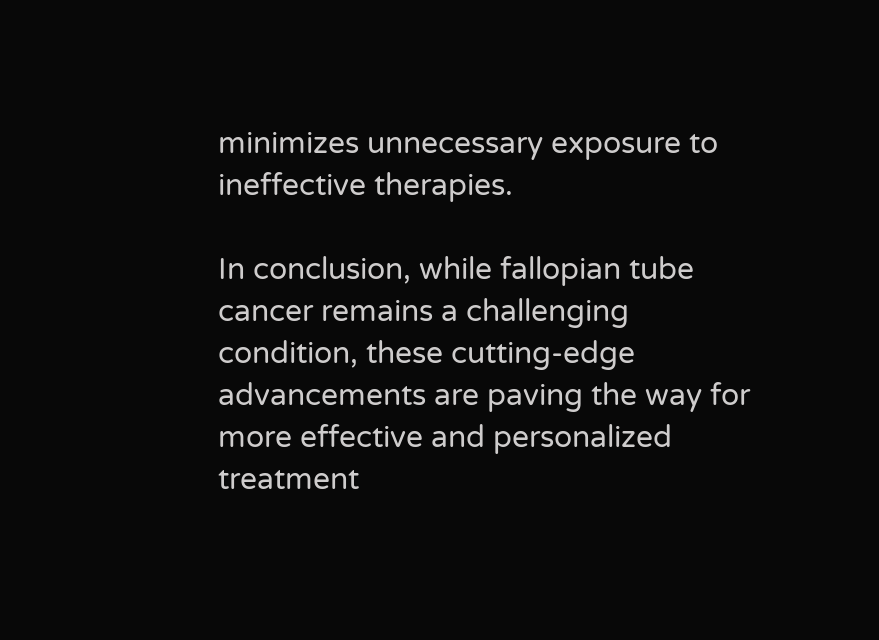minimizes unnecessary exposure to ineffective therapies.

In conclusion, while fallopian tube cancer remains a challenging condition, these cutting-edge advancements are paving the way for more effective and personalized treatment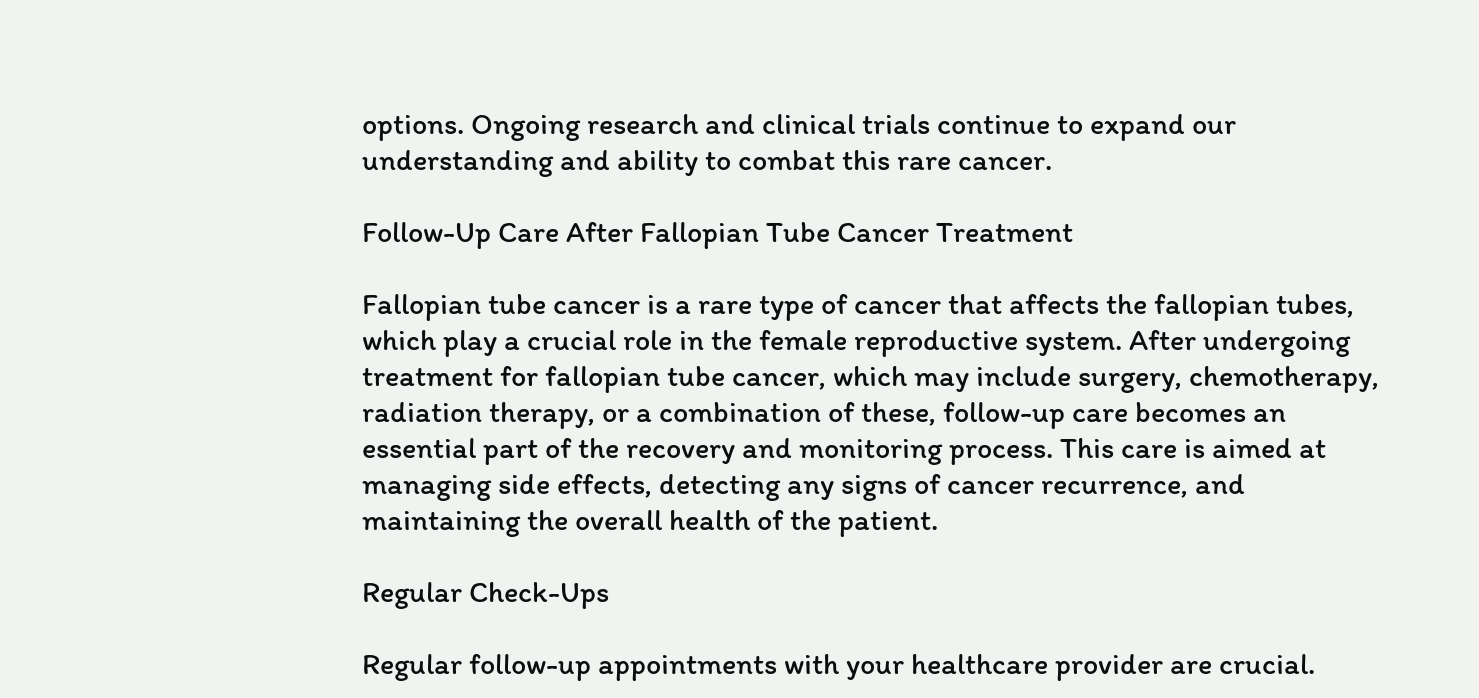options. Ongoing research and clinical trials continue to expand our understanding and ability to combat this rare cancer.

Follow-Up Care After Fallopian Tube Cancer Treatment

Fallopian tube cancer is a rare type of cancer that affects the fallopian tubes, which play a crucial role in the female reproductive system. After undergoing treatment for fallopian tube cancer, which may include surgery, chemotherapy, radiation therapy, or a combination of these, follow-up care becomes an essential part of the recovery and monitoring process. This care is aimed at managing side effects, detecting any signs of cancer recurrence, and maintaining the overall health of the patient.

Regular Check-Ups

Regular follow-up appointments with your healthcare provider are crucial.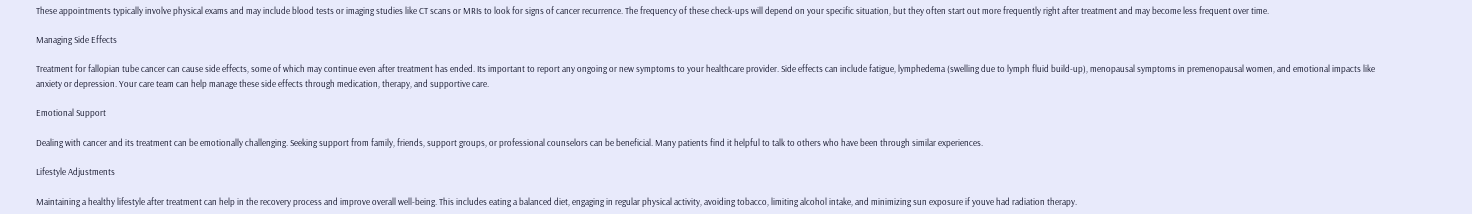These appointments typically involve physical exams and may include blood tests or imaging studies like CT scans or MRIs to look for signs of cancer recurrence. The frequency of these check-ups will depend on your specific situation, but they often start out more frequently right after treatment and may become less frequent over time.

Managing Side Effects

Treatment for fallopian tube cancer can cause side effects, some of which may continue even after treatment has ended. Its important to report any ongoing or new symptoms to your healthcare provider. Side effects can include fatigue, lymphedema (swelling due to lymph fluid build-up), menopausal symptoms in premenopausal women, and emotional impacts like anxiety or depression. Your care team can help manage these side effects through medication, therapy, and supportive care.

Emotional Support

Dealing with cancer and its treatment can be emotionally challenging. Seeking support from family, friends, support groups, or professional counselors can be beneficial. Many patients find it helpful to talk to others who have been through similar experiences.

Lifestyle Adjustments

Maintaining a healthy lifestyle after treatment can help in the recovery process and improve overall well-being. This includes eating a balanced diet, engaging in regular physical activity, avoiding tobacco, limiting alcohol intake, and minimizing sun exposure if youve had radiation therapy.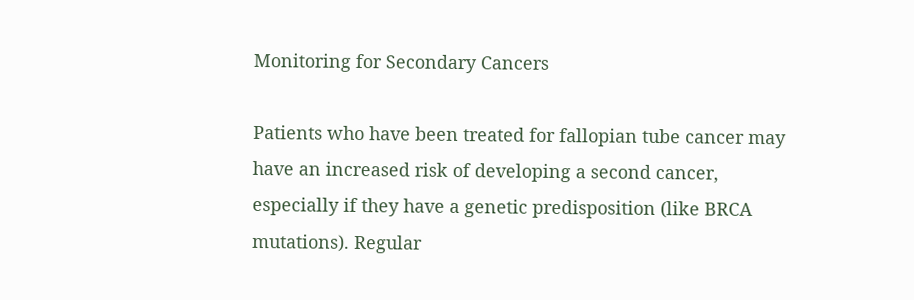Monitoring for Secondary Cancers

Patients who have been treated for fallopian tube cancer may have an increased risk of developing a second cancer, especially if they have a genetic predisposition (like BRCA mutations). Regular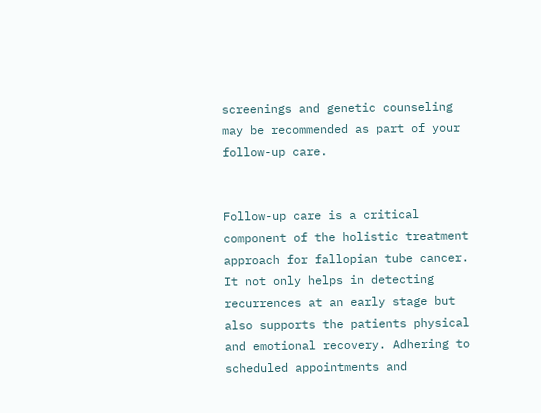screenings and genetic counseling may be recommended as part of your follow-up care.


Follow-up care is a critical component of the holistic treatment approach for fallopian tube cancer. It not only helps in detecting recurrences at an early stage but also supports the patients physical and emotional recovery. Adhering to scheduled appointments and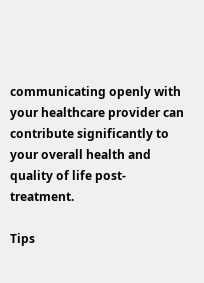communicating openly with your healthcare provider can contribute significantly to your overall health and quality of life post-treatment.

Tips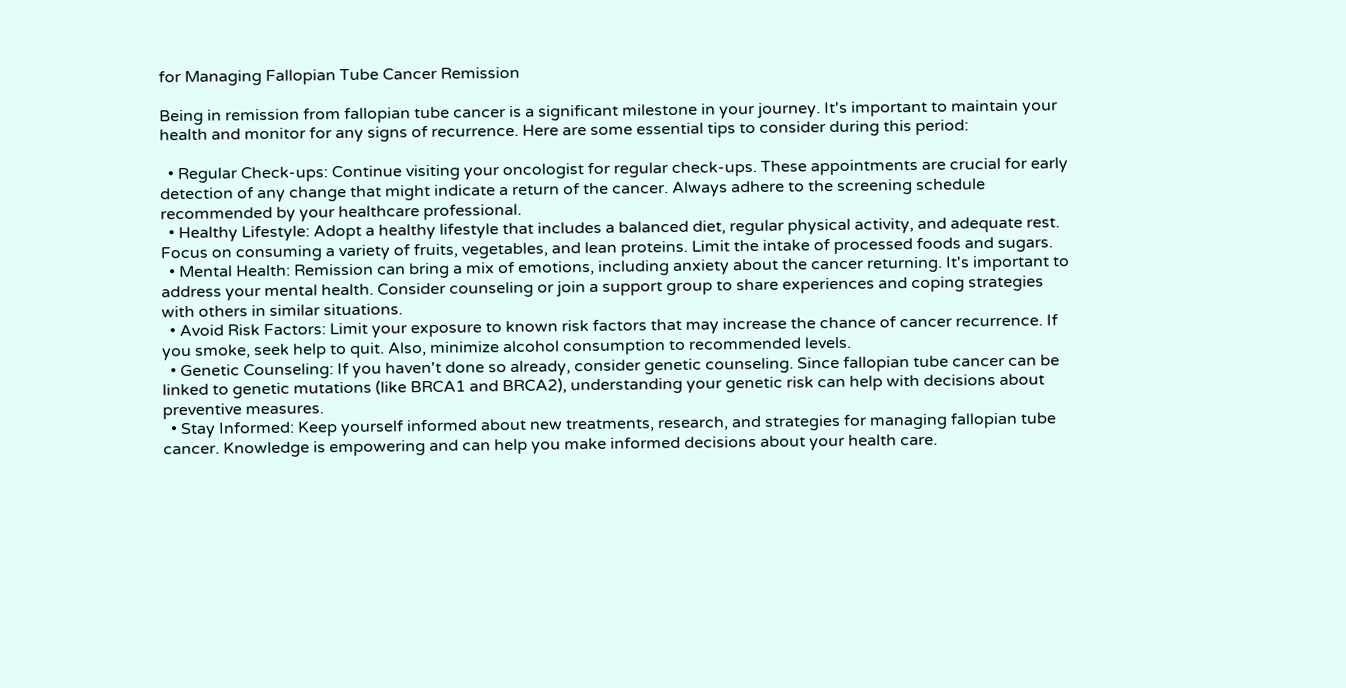for Managing Fallopian Tube Cancer Remission

Being in remission from fallopian tube cancer is a significant milestone in your journey. It's important to maintain your health and monitor for any signs of recurrence. Here are some essential tips to consider during this period:

  • Regular Check-ups: Continue visiting your oncologist for regular check-ups. These appointments are crucial for early detection of any change that might indicate a return of the cancer. Always adhere to the screening schedule recommended by your healthcare professional.
  • Healthy Lifestyle: Adopt a healthy lifestyle that includes a balanced diet, regular physical activity, and adequate rest. Focus on consuming a variety of fruits, vegetables, and lean proteins. Limit the intake of processed foods and sugars.
  • Mental Health: Remission can bring a mix of emotions, including anxiety about the cancer returning. It's important to address your mental health. Consider counseling or join a support group to share experiences and coping strategies with others in similar situations.
  • Avoid Risk Factors: Limit your exposure to known risk factors that may increase the chance of cancer recurrence. If you smoke, seek help to quit. Also, minimize alcohol consumption to recommended levels.
  • Genetic Counseling: If you haven't done so already, consider genetic counseling. Since fallopian tube cancer can be linked to genetic mutations (like BRCA1 and BRCA2), understanding your genetic risk can help with decisions about preventive measures.
  • Stay Informed: Keep yourself informed about new treatments, research, and strategies for managing fallopian tube cancer. Knowledge is empowering and can help you make informed decisions about your health care.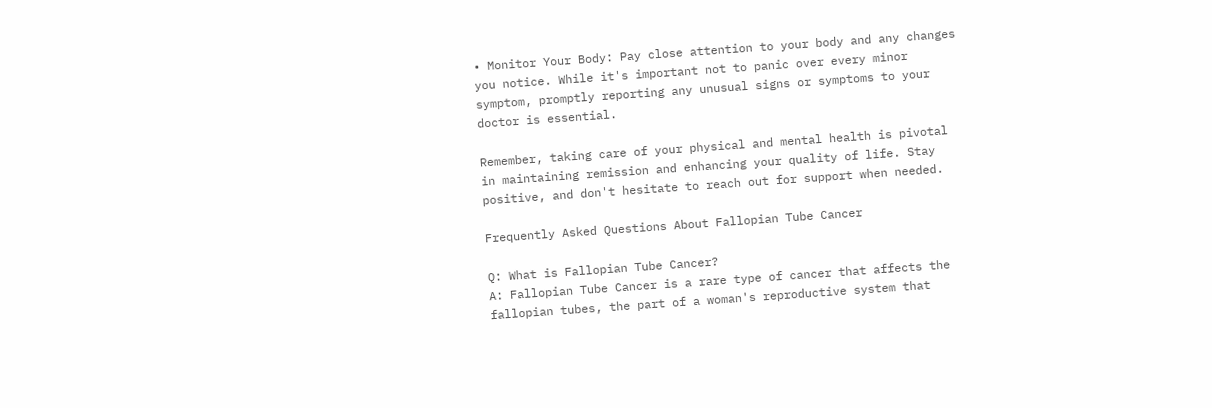• Monitor Your Body: Pay close attention to your body and any changes you notice. While it's important not to panic over every minor symptom, promptly reporting any unusual signs or symptoms to your doctor is essential.

Remember, taking care of your physical and mental health is pivotal in maintaining remission and enhancing your quality of life. Stay positive, and don't hesitate to reach out for support when needed.

Frequently Asked Questions About Fallopian Tube Cancer

Q: What is Fallopian Tube Cancer?
A: Fallopian Tube Cancer is a rare type of cancer that affects the fallopian tubes, the part of a woman's reproductive system that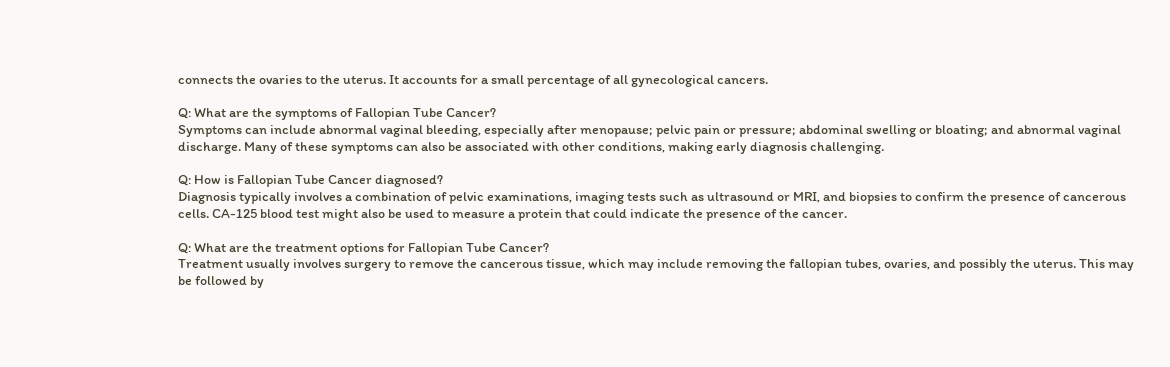connects the ovaries to the uterus. It accounts for a small percentage of all gynecological cancers.

Q: What are the symptoms of Fallopian Tube Cancer?
Symptoms can include abnormal vaginal bleeding, especially after menopause; pelvic pain or pressure; abdominal swelling or bloating; and abnormal vaginal discharge. Many of these symptoms can also be associated with other conditions, making early diagnosis challenging.

Q: How is Fallopian Tube Cancer diagnosed?
Diagnosis typically involves a combination of pelvic examinations, imaging tests such as ultrasound or MRI, and biopsies to confirm the presence of cancerous cells. CA-125 blood test might also be used to measure a protein that could indicate the presence of the cancer.

Q: What are the treatment options for Fallopian Tube Cancer?
Treatment usually involves surgery to remove the cancerous tissue, which may include removing the fallopian tubes, ovaries, and possibly the uterus. This may be followed by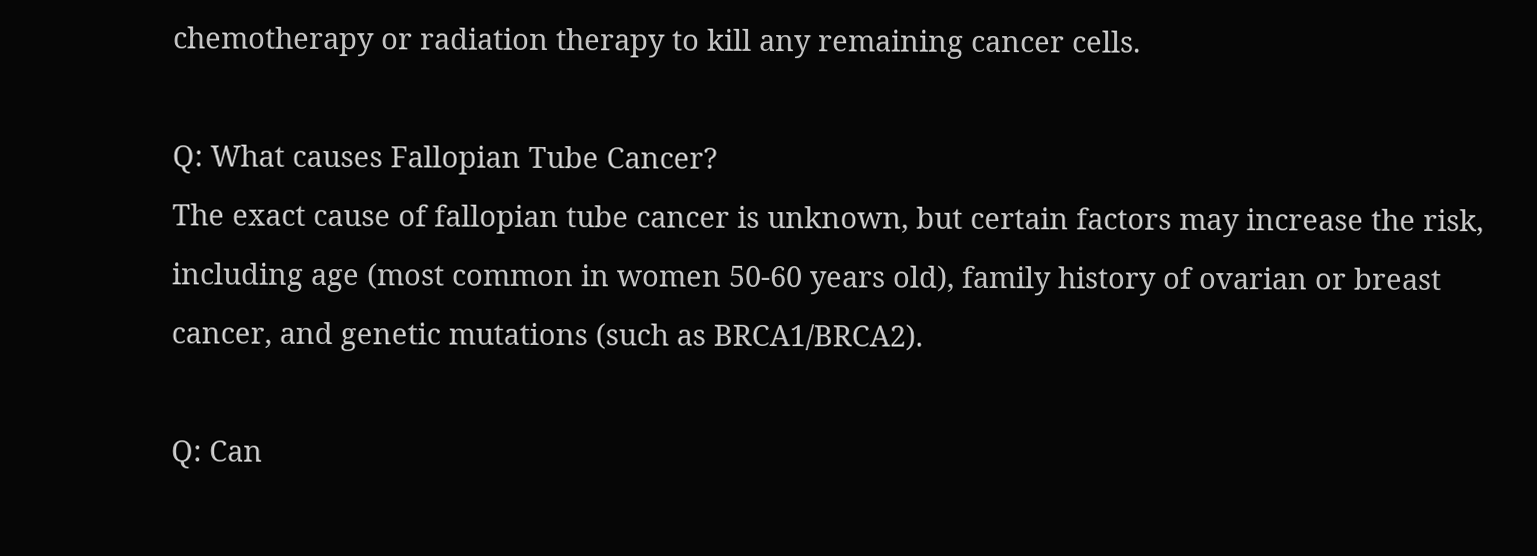chemotherapy or radiation therapy to kill any remaining cancer cells.

Q: What causes Fallopian Tube Cancer?
The exact cause of fallopian tube cancer is unknown, but certain factors may increase the risk, including age (most common in women 50-60 years old), family history of ovarian or breast cancer, and genetic mutations (such as BRCA1/BRCA2).

Q: Can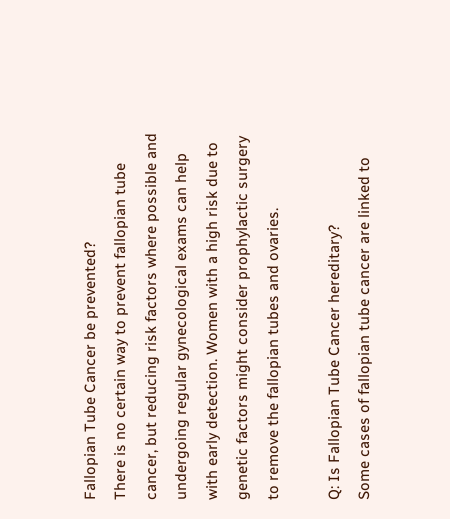Fallopian Tube Cancer be prevented?
There is no certain way to prevent fallopian tube cancer, but reducing risk factors where possible and undergoing regular gynecological exams can help with early detection. Women with a high risk due to genetic factors might consider prophylactic surgery to remove the fallopian tubes and ovaries.

Q: Is Fallopian Tube Cancer hereditary?
Some cases of fallopian tube cancer are linked to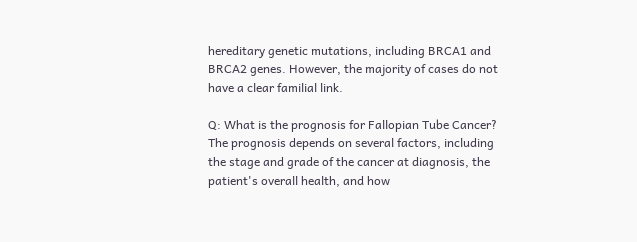hereditary genetic mutations, including BRCA1 and BRCA2 genes. However, the majority of cases do not have a clear familial link.

Q: What is the prognosis for Fallopian Tube Cancer?
The prognosis depends on several factors, including the stage and grade of the cancer at diagnosis, the patient's overall health, and how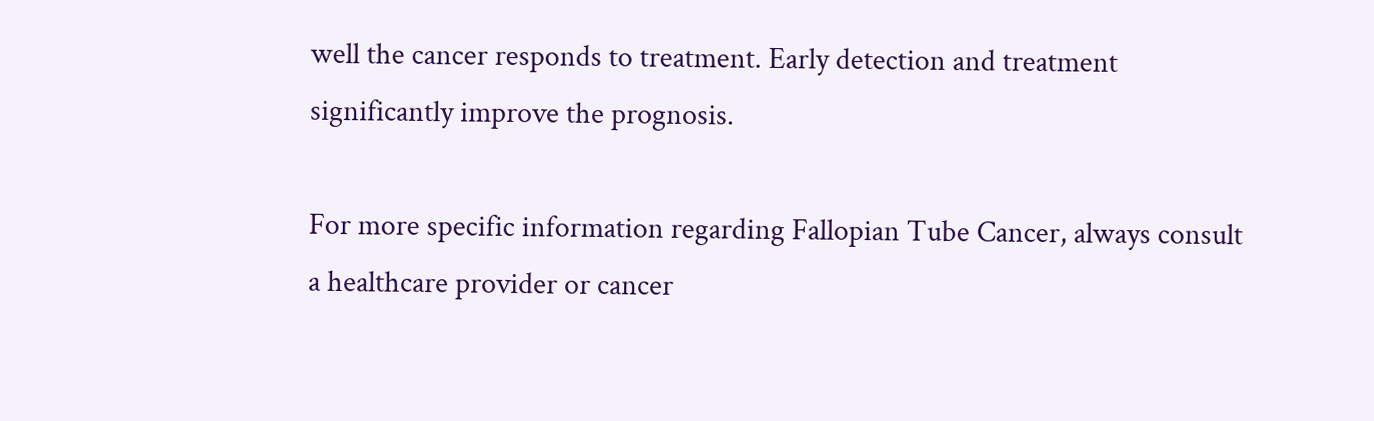well the cancer responds to treatment. Early detection and treatment significantly improve the prognosis.

For more specific information regarding Fallopian Tube Cancer, always consult a healthcare provider or cancer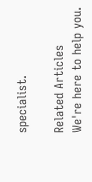specialist.

Related Articles
We're here to help you.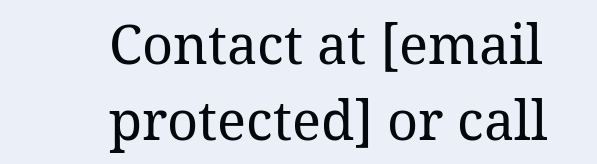Contact at [email protected] or call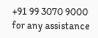+91 99 3070 9000 for any assistance